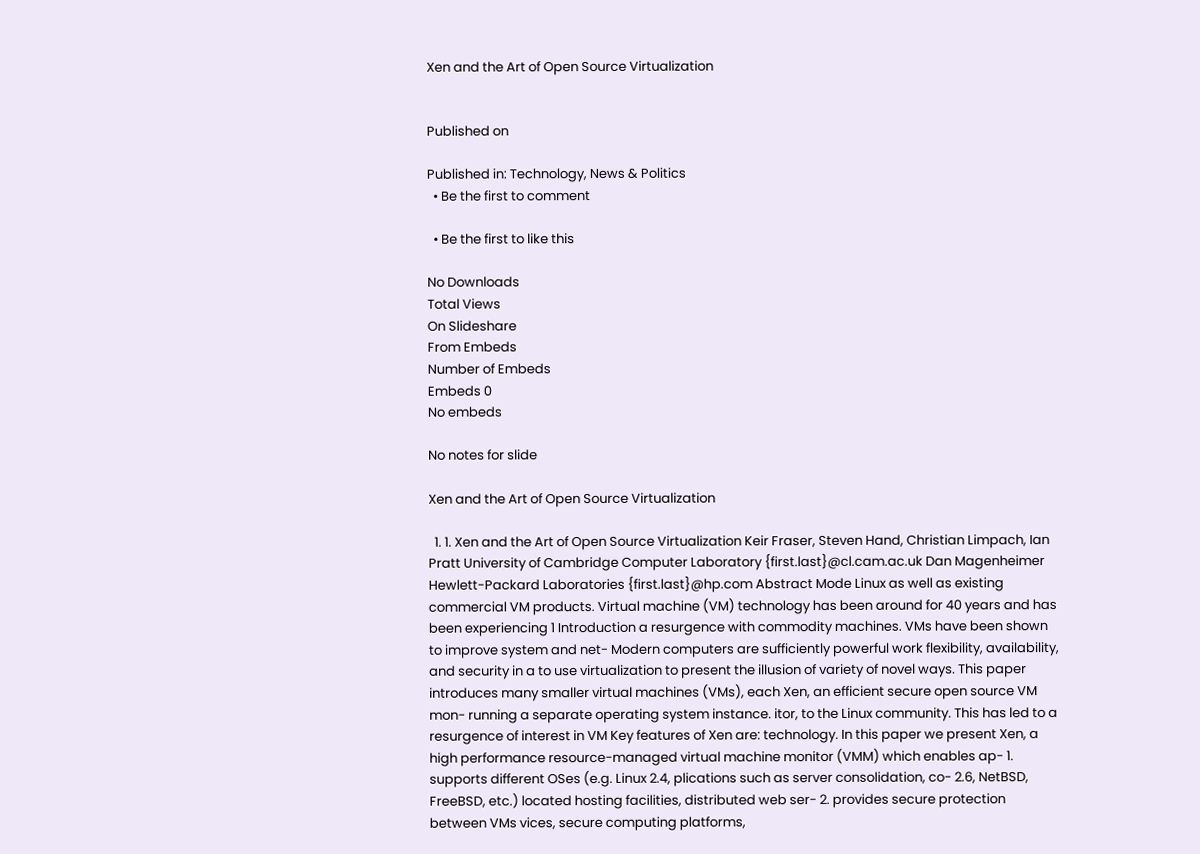Xen and the Art of Open Source Virtualization


Published on

Published in: Technology, News & Politics
  • Be the first to comment

  • Be the first to like this

No Downloads
Total Views
On Slideshare
From Embeds
Number of Embeds
Embeds 0
No embeds

No notes for slide

Xen and the Art of Open Source Virtualization

  1. 1. Xen and the Art of Open Source Virtualization Keir Fraser, Steven Hand, Christian Limpach, Ian Pratt University of Cambridge Computer Laboratory {first.last}@cl.cam.ac.uk Dan Magenheimer Hewlett-Packard Laboratories {first.last}@hp.com Abstract Mode Linux as well as existing commercial VM products. Virtual machine (VM) technology has been around for 40 years and has been experiencing 1 Introduction a resurgence with commodity machines. VMs have been shown to improve system and net- Modern computers are sufficiently powerful work flexibility, availability, and security in a to use virtualization to present the illusion of variety of novel ways. This paper introduces many smaller virtual machines (VMs), each Xen, an efficient secure open source VM mon- running a separate operating system instance. itor, to the Linux community. This has led to a resurgence of interest in VM Key features of Xen are: technology. In this paper we present Xen, a high performance resource-managed virtual machine monitor (VMM) which enables ap- 1. supports different OSes (e.g. Linux 2.4, plications such as server consolidation, co- 2.6, NetBSD, FreeBSD, etc.) located hosting facilities, distributed web ser- 2. provides secure protection between VMs vices, secure computing platforms,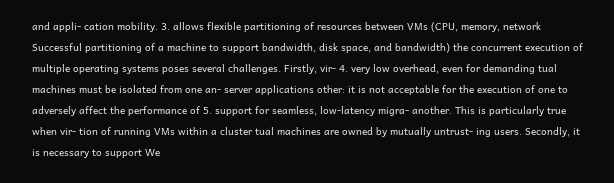and appli- cation mobility. 3. allows flexible partitioning of resources between VMs (CPU, memory, network Successful partitioning of a machine to support bandwidth, disk space, and bandwidth) the concurrent execution of multiple operating systems poses several challenges. Firstly, vir- 4. very low overhead, even for demanding tual machines must be isolated from one an- server applications other: it is not acceptable for the execution of one to adversely affect the performance of 5. support for seamless, low-latency migra- another. This is particularly true when vir- tion of running VMs within a cluster tual machines are owned by mutually untrust- ing users. Secondly, it is necessary to support We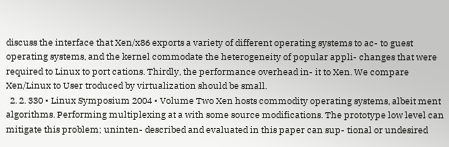discuss the interface that Xen/x86 exports a variety of different operating systems to ac- to guest operating systems, and the kernel commodate the heterogeneity of popular appli- changes that were required to Linux to port cations. Thirdly, the performance overhead in- it to Xen. We compare Xen/Linux to User troduced by virtualization should be small.
  2. 2. 330 • Linux Symposium 2004 • Volume Two Xen hosts commodity operating systems, albeit ment algorithms. Performing multiplexing at a with some source modifications. The prototype low level can mitigate this problem; uninten- described and evaluated in this paper can sup- tional or undesired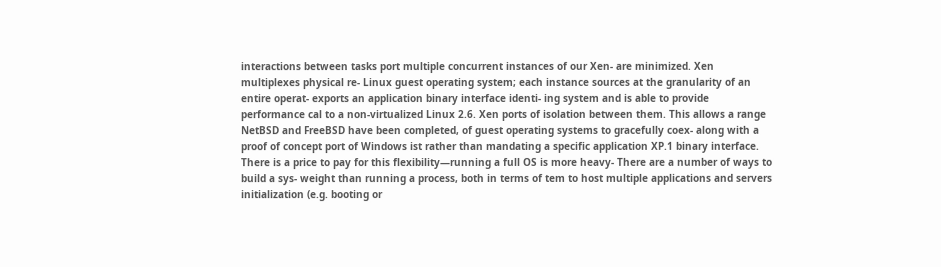interactions between tasks port multiple concurrent instances of our Xen- are minimized. Xen multiplexes physical re- Linux guest operating system; each instance sources at the granularity of an entire operat- exports an application binary interface identi- ing system and is able to provide performance cal to a non-virtualized Linux 2.6. Xen ports of isolation between them. This allows a range NetBSD and FreeBSD have been completed, of guest operating systems to gracefully coex- along with a proof of concept port of Windows ist rather than mandating a specific application XP.1 binary interface. There is a price to pay for this flexibility—running a full OS is more heavy- There are a number of ways to build a sys- weight than running a process, both in terms of tem to host multiple applications and servers initialization (e.g. booting or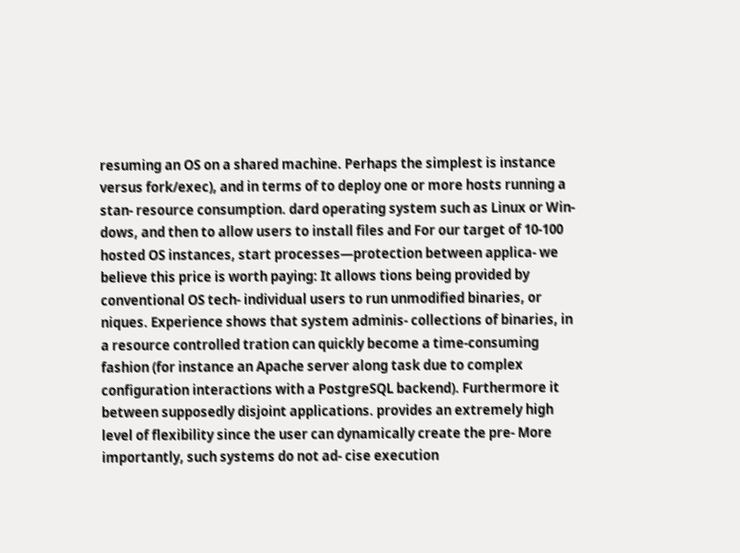resuming an OS on a shared machine. Perhaps the simplest is instance versus fork/exec), and in terms of to deploy one or more hosts running a stan- resource consumption. dard operating system such as Linux or Win- dows, and then to allow users to install files and For our target of 10-100 hosted OS instances, start processes—protection between applica- we believe this price is worth paying: It allows tions being provided by conventional OS tech- individual users to run unmodified binaries, or niques. Experience shows that system adminis- collections of binaries, in a resource controlled tration can quickly become a time-consuming fashion (for instance an Apache server along task due to complex configuration interactions with a PostgreSQL backend). Furthermore it between supposedly disjoint applications. provides an extremely high level of flexibility since the user can dynamically create the pre- More importantly, such systems do not ad- cise execution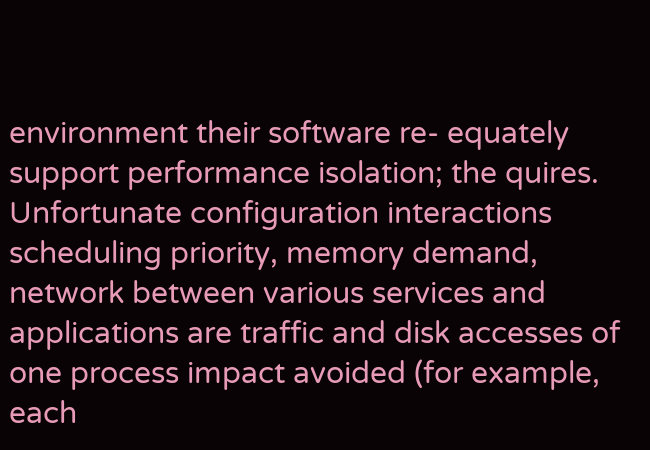environment their software re- equately support performance isolation; the quires. Unfortunate configuration interactions scheduling priority, memory demand, network between various services and applications are traffic and disk accesses of one process impact avoided (for example, each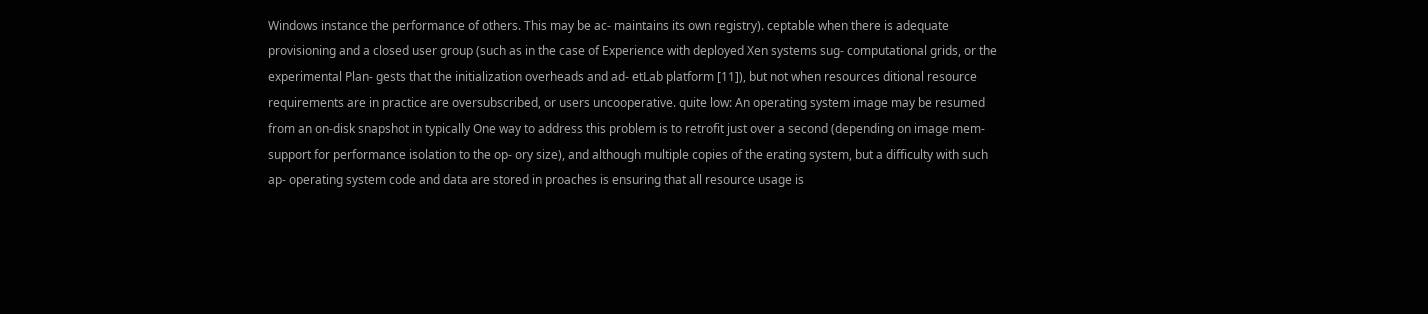Windows instance the performance of others. This may be ac- maintains its own registry). ceptable when there is adequate provisioning and a closed user group (such as in the case of Experience with deployed Xen systems sug- computational grids, or the experimental Plan- gests that the initialization overheads and ad- etLab platform [11]), but not when resources ditional resource requirements are in practice are oversubscribed, or users uncooperative. quite low: An operating system image may be resumed from an on-disk snapshot in typically One way to address this problem is to retrofit just over a second (depending on image mem- support for performance isolation to the op- ory size), and although multiple copies of the erating system, but a difficulty with such ap- operating system code and data are stored in proaches is ensuring that all resource usage is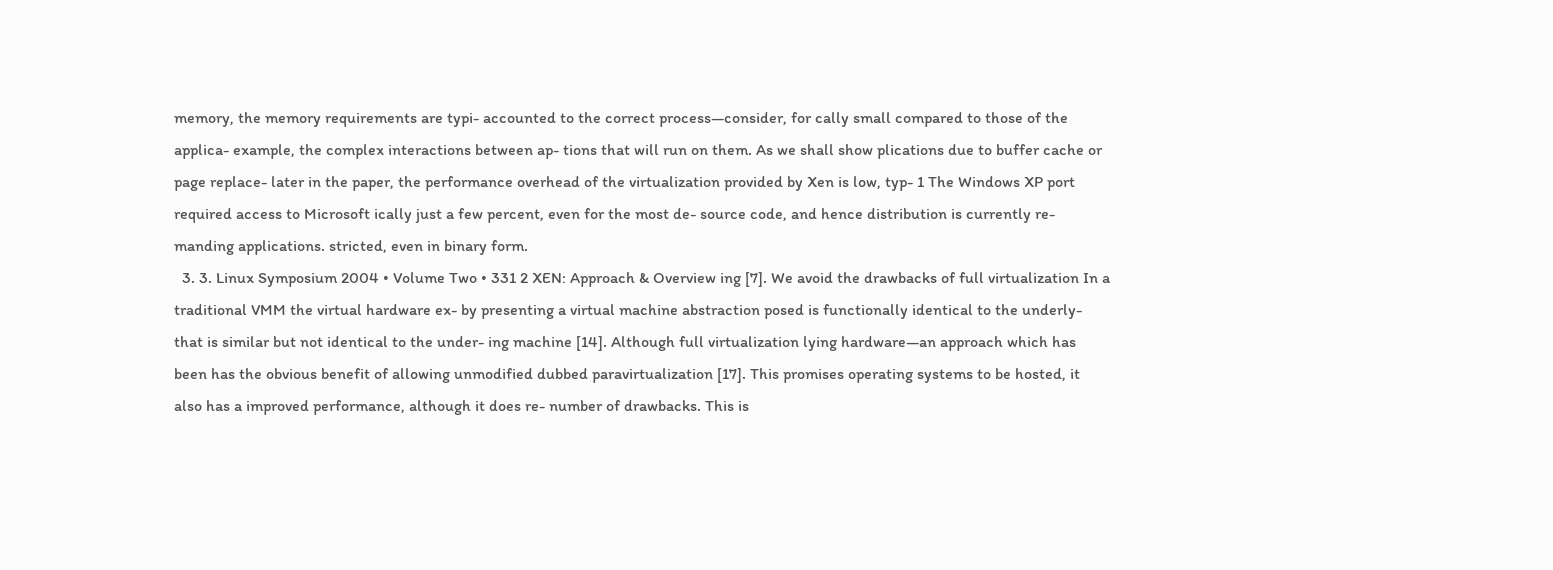memory, the memory requirements are typi- accounted to the correct process—consider, for cally small compared to those of the applica- example, the complex interactions between ap- tions that will run on them. As we shall show plications due to buffer cache or page replace- later in the paper, the performance overhead of the virtualization provided by Xen is low, typ- 1 The Windows XP port required access to Microsoft ically just a few percent, even for the most de- source code, and hence distribution is currently re- manding applications. stricted, even in binary form.
  3. 3. Linux Symposium 2004 • Volume Two • 331 2 XEN: Approach & Overview ing [7]. We avoid the drawbacks of full virtualization In a traditional VMM the virtual hardware ex- by presenting a virtual machine abstraction posed is functionally identical to the underly- that is similar but not identical to the under- ing machine [14]. Although full virtualization lying hardware—an approach which has been has the obvious benefit of allowing unmodified dubbed paravirtualization [17]. This promises operating systems to be hosted, it also has a improved performance, although it does re- number of drawbacks. This is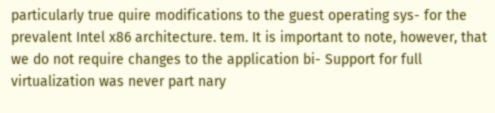particularly true quire modifications to the guest operating sys- for the prevalent Intel x86 architecture. tem. It is important to note, however, that we do not require changes to the application bi- Support for full virtualization was never part nary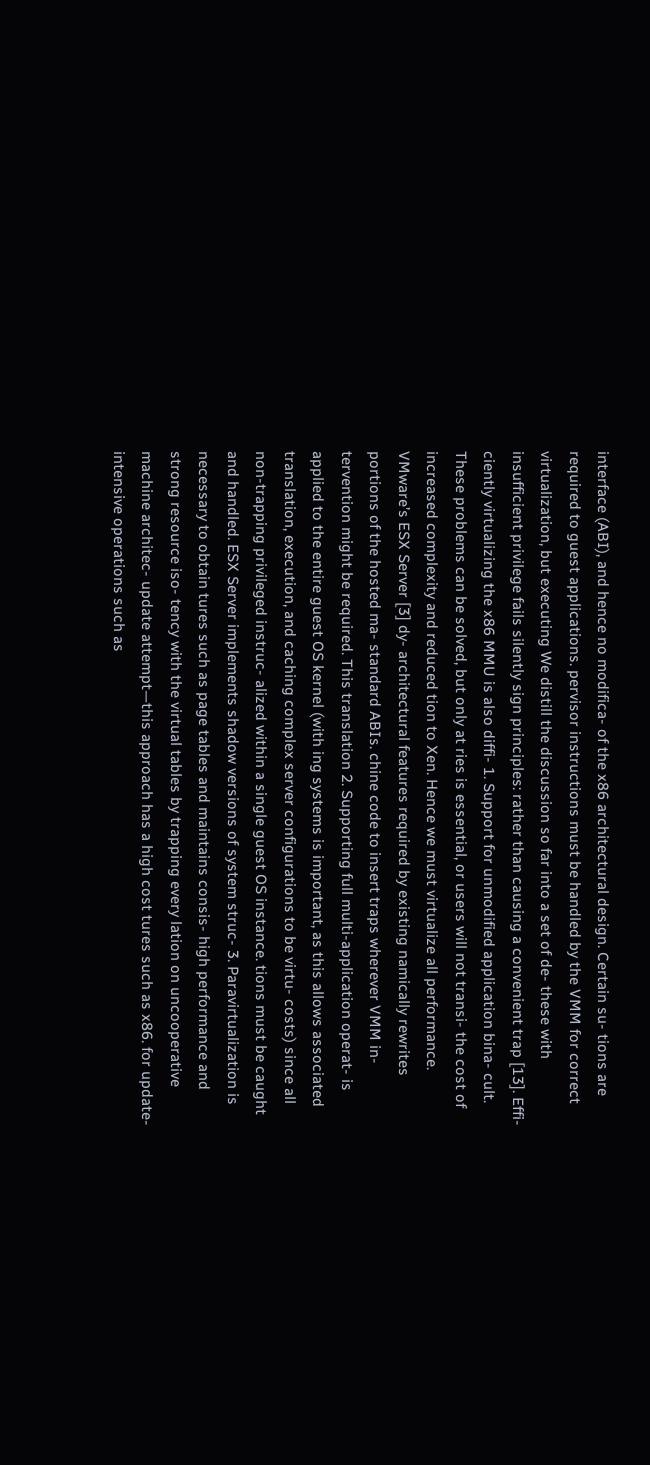interface (ABI), and hence no modifica- of the x86 architectural design. Certain su- tions are required to guest applications. pervisor instructions must be handled by the VMM for correct virtualization, but executing We distill the discussion so far into a set of de- these with insufficient privilege fails silently sign principles: rather than causing a convenient trap [13]. Effi- ciently virtualizing the x86 MMU is also diffi- 1. Support for unmodified application bina- cult. These problems can be solved, but only at ries is essential, or users will not transi- the cost of increased complexity and reduced tion to Xen. Hence we must virtualize all performance. VMware’s ESX Server [3] dy- architectural features required by existing namically rewrites portions of the hosted ma- standard ABIs. chine code to insert traps wherever VMM in- tervention might be required. This translation 2. Supporting full multi-application operat- is applied to the entire guest OS kernel (with ing systems is important, as this allows associated translation, execution, and caching complex server configurations to be virtu- costs) since all non-trapping privileged instruc- alized within a single guest OS instance. tions must be caught and handled. ESX Server implements shadow versions of system struc- 3. Paravirtualization is necessary to obtain tures such as page tables and maintains consis- high performance and strong resource iso- tency with the virtual tables by trapping every lation on uncooperative machine architec- update attempt—this approach has a high cost tures such as x86. for update-intensive operations such as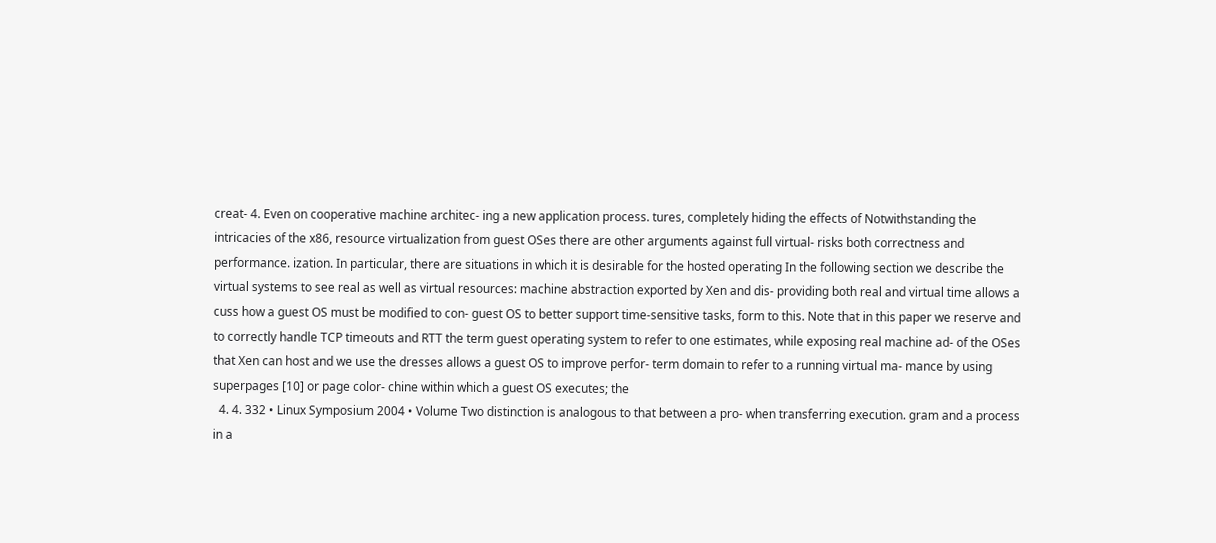creat- 4. Even on cooperative machine architec- ing a new application process. tures, completely hiding the effects of Notwithstanding the intricacies of the x86, resource virtualization from guest OSes there are other arguments against full virtual- risks both correctness and performance. ization. In particular, there are situations in which it is desirable for the hosted operating In the following section we describe the virtual systems to see real as well as virtual resources: machine abstraction exported by Xen and dis- providing both real and virtual time allows a cuss how a guest OS must be modified to con- guest OS to better support time-sensitive tasks, form to this. Note that in this paper we reserve and to correctly handle TCP timeouts and RTT the term guest operating system to refer to one estimates, while exposing real machine ad- of the OSes that Xen can host and we use the dresses allows a guest OS to improve perfor- term domain to refer to a running virtual ma- mance by using superpages [10] or page color- chine within which a guest OS executes; the
  4. 4. 332 • Linux Symposium 2004 • Volume Two distinction is analogous to that between a pro- when transferring execution. gram and a process in a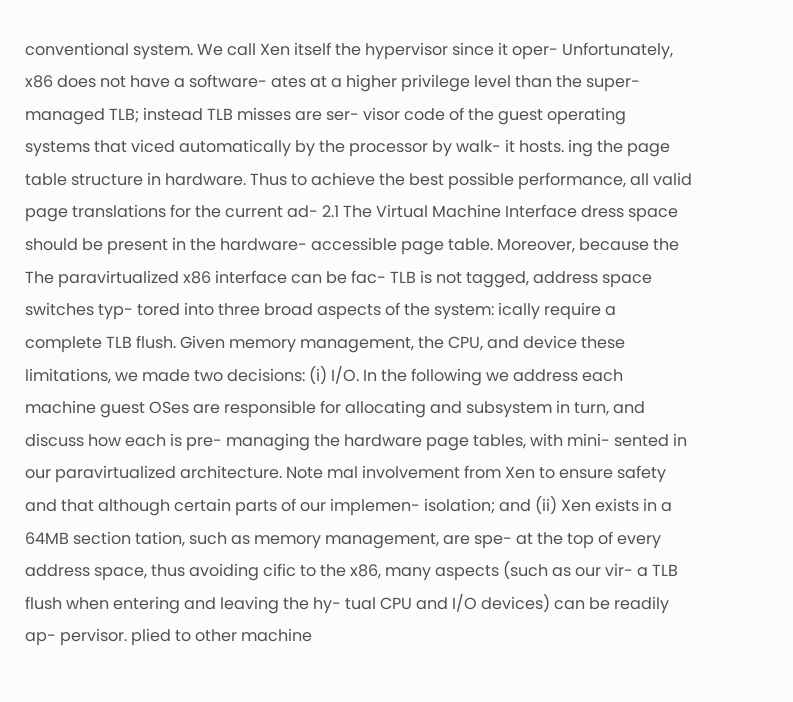conventional system. We call Xen itself the hypervisor since it oper- Unfortunately, x86 does not have a software- ates at a higher privilege level than the super- managed TLB; instead TLB misses are ser- visor code of the guest operating systems that viced automatically by the processor by walk- it hosts. ing the page table structure in hardware. Thus to achieve the best possible performance, all valid page translations for the current ad- 2.1 The Virtual Machine Interface dress space should be present in the hardware- accessible page table. Moreover, because the The paravirtualized x86 interface can be fac- TLB is not tagged, address space switches typ- tored into three broad aspects of the system: ically require a complete TLB flush. Given memory management, the CPU, and device these limitations, we made two decisions: (i) I/O. In the following we address each machine guest OSes are responsible for allocating and subsystem in turn, and discuss how each is pre- managing the hardware page tables, with mini- sented in our paravirtualized architecture. Note mal involvement from Xen to ensure safety and that although certain parts of our implemen- isolation; and (ii) Xen exists in a 64MB section tation, such as memory management, are spe- at the top of every address space, thus avoiding cific to the x86, many aspects (such as our vir- a TLB flush when entering and leaving the hy- tual CPU and I/O devices) can be readily ap- pervisor. plied to other machine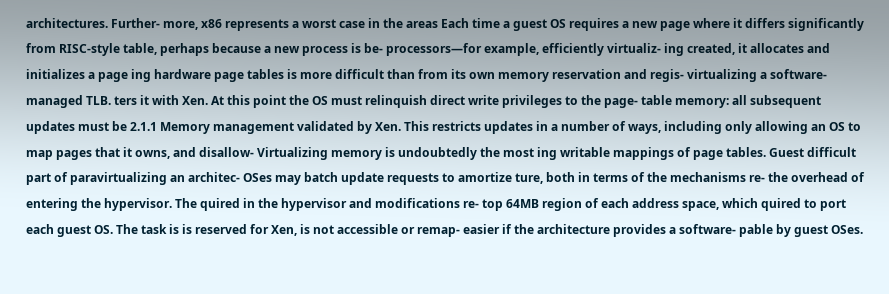architectures. Further- more, x86 represents a worst case in the areas Each time a guest OS requires a new page where it differs significantly from RISC-style table, perhaps because a new process is be- processors—for example, efficiently virtualiz- ing created, it allocates and initializes a page ing hardware page tables is more difficult than from its own memory reservation and regis- virtualizing a software-managed TLB. ters it with Xen. At this point the OS must relinquish direct write privileges to the page- table memory: all subsequent updates must be 2.1.1 Memory management validated by Xen. This restricts updates in a number of ways, including only allowing an OS to map pages that it owns, and disallow- Virtualizing memory is undoubtedly the most ing writable mappings of page tables. Guest difficult part of paravirtualizing an architec- OSes may batch update requests to amortize ture, both in terms of the mechanisms re- the overhead of entering the hypervisor. The quired in the hypervisor and modifications re- top 64MB region of each address space, which quired to port each guest OS. The task is is reserved for Xen, is not accessible or remap- easier if the architecture provides a software- pable by guest OSes.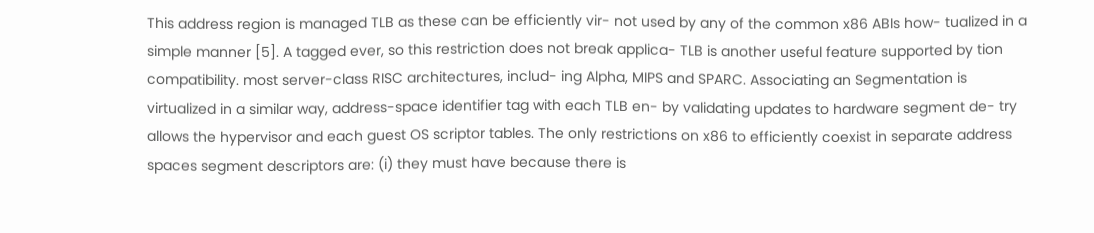This address region is managed TLB as these can be efficiently vir- not used by any of the common x86 ABIs how- tualized in a simple manner [5]. A tagged ever, so this restriction does not break applica- TLB is another useful feature supported by tion compatibility. most server-class RISC architectures, includ- ing Alpha, MIPS and SPARC. Associating an Segmentation is virtualized in a similar way, address-space identifier tag with each TLB en- by validating updates to hardware segment de- try allows the hypervisor and each guest OS scriptor tables. The only restrictions on x86 to efficiently coexist in separate address spaces segment descriptors are: (i) they must have because there is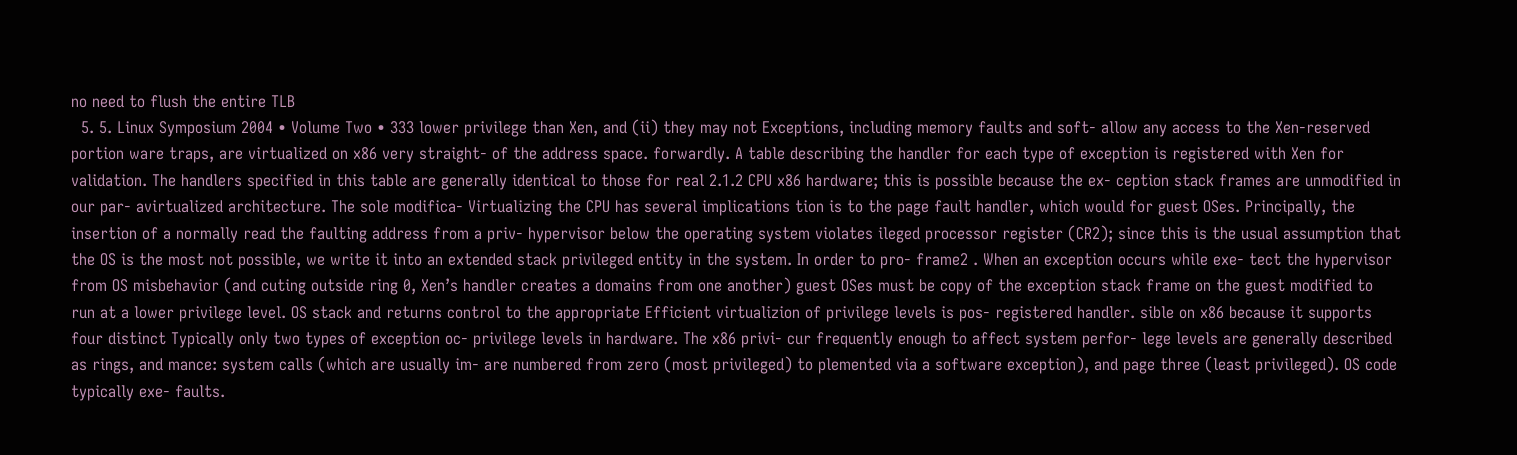no need to flush the entire TLB
  5. 5. Linux Symposium 2004 • Volume Two • 333 lower privilege than Xen, and (ii) they may not Exceptions, including memory faults and soft- allow any access to the Xen-reserved portion ware traps, are virtualized on x86 very straight- of the address space. forwardly. A table describing the handler for each type of exception is registered with Xen for validation. The handlers specified in this table are generally identical to those for real 2.1.2 CPU x86 hardware; this is possible because the ex- ception stack frames are unmodified in our par- avirtualized architecture. The sole modifica- Virtualizing the CPU has several implications tion is to the page fault handler, which would for guest OSes. Principally, the insertion of a normally read the faulting address from a priv- hypervisor below the operating system violates ileged processor register (CR2); since this is the usual assumption that the OS is the most not possible, we write it into an extended stack privileged entity in the system. In order to pro- frame2 . When an exception occurs while exe- tect the hypervisor from OS misbehavior (and cuting outside ring 0, Xen’s handler creates a domains from one another) guest OSes must be copy of the exception stack frame on the guest modified to run at a lower privilege level. OS stack and returns control to the appropriate Efficient virtualizion of privilege levels is pos- registered handler. sible on x86 because it supports four distinct Typically only two types of exception oc- privilege levels in hardware. The x86 privi- cur frequently enough to affect system perfor- lege levels are generally described as rings, and mance: system calls (which are usually im- are numbered from zero (most privileged) to plemented via a software exception), and page three (least privileged). OS code typically exe- faults.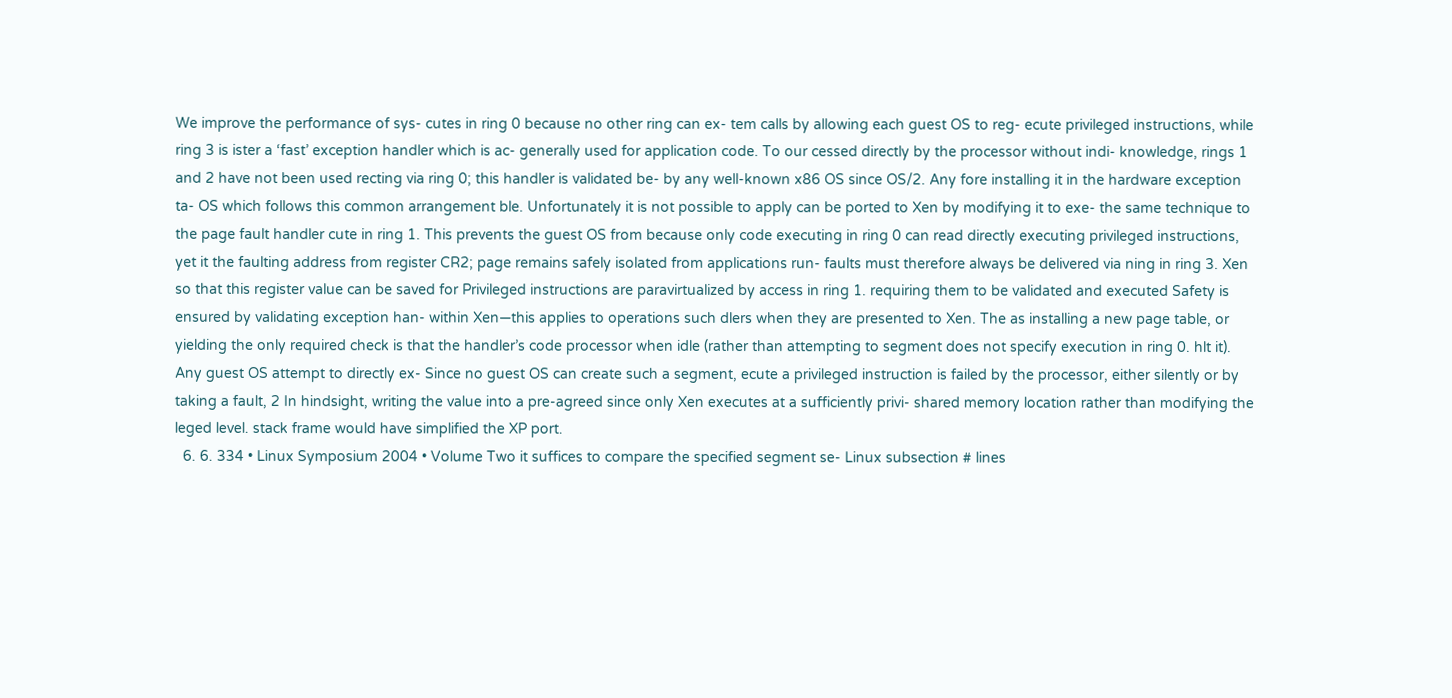We improve the performance of sys- cutes in ring 0 because no other ring can ex- tem calls by allowing each guest OS to reg- ecute privileged instructions, while ring 3 is ister a ‘fast’ exception handler which is ac- generally used for application code. To our cessed directly by the processor without indi- knowledge, rings 1 and 2 have not been used recting via ring 0; this handler is validated be- by any well-known x86 OS since OS/2. Any fore installing it in the hardware exception ta- OS which follows this common arrangement ble. Unfortunately it is not possible to apply can be ported to Xen by modifying it to exe- the same technique to the page fault handler cute in ring 1. This prevents the guest OS from because only code executing in ring 0 can read directly executing privileged instructions, yet it the faulting address from register CR2; page remains safely isolated from applications run- faults must therefore always be delivered via ning in ring 3. Xen so that this register value can be saved for Privileged instructions are paravirtualized by access in ring 1. requiring them to be validated and executed Safety is ensured by validating exception han- within Xen—this applies to operations such dlers when they are presented to Xen. The as installing a new page table, or yielding the only required check is that the handler’s code processor when idle (rather than attempting to segment does not specify execution in ring 0. hlt it). Any guest OS attempt to directly ex- Since no guest OS can create such a segment, ecute a privileged instruction is failed by the processor, either silently or by taking a fault, 2 In hindsight, writing the value into a pre-agreed since only Xen executes at a sufficiently privi- shared memory location rather than modifying the leged level. stack frame would have simplified the XP port.
  6. 6. 334 • Linux Symposium 2004 • Volume Two it suffices to compare the specified segment se- Linux subsection # lines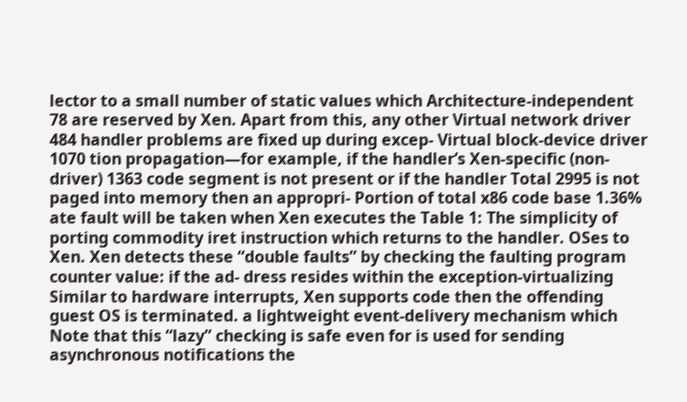lector to a small number of static values which Architecture-independent 78 are reserved by Xen. Apart from this, any other Virtual network driver 484 handler problems are fixed up during excep- Virtual block-device driver 1070 tion propagation—for example, if the handler’s Xen-specific (non-driver) 1363 code segment is not present or if the handler Total 2995 is not paged into memory then an appropri- Portion of total x86 code base 1.36% ate fault will be taken when Xen executes the Table 1: The simplicity of porting commodity iret instruction which returns to the handler. OSes to Xen. Xen detects these “double faults” by checking the faulting program counter value: if the ad- dress resides within the exception-virtualizing Similar to hardware interrupts, Xen supports code then the offending guest OS is terminated. a lightweight event-delivery mechanism which Note that this “lazy” checking is safe even for is used for sending asynchronous notifications the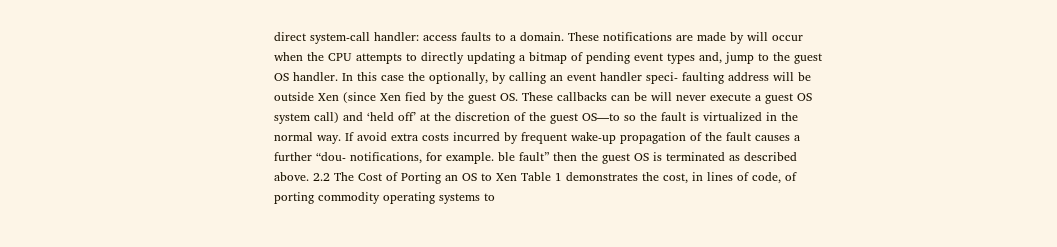direct system-call handler: access faults to a domain. These notifications are made by will occur when the CPU attempts to directly updating a bitmap of pending event types and, jump to the guest OS handler. In this case the optionally, by calling an event handler speci- faulting address will be outside Xen (since Xen fied by the guest OS. These callbacks can be will never execute a guest OS system call) and ‘held off’ at the discretion of the guest OS—to so the fault is virtualized in the normal way. If avoid extra costs incurred by frequent wake-up propagation of the fault causes a further “dou- notifications, for example. ble fault” then the guest OS is terminated as described above. 2.2 The Cost of Porting an OS to Xen Table 1 demonstrates the cost, in lines of code, of porting commodity operating systems to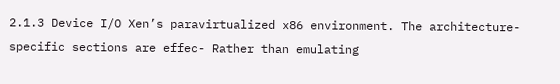2.1.3 Device I/O Xen’s paravirtualized x86 environment. The architecture-specific sections are effec- Rather than emulating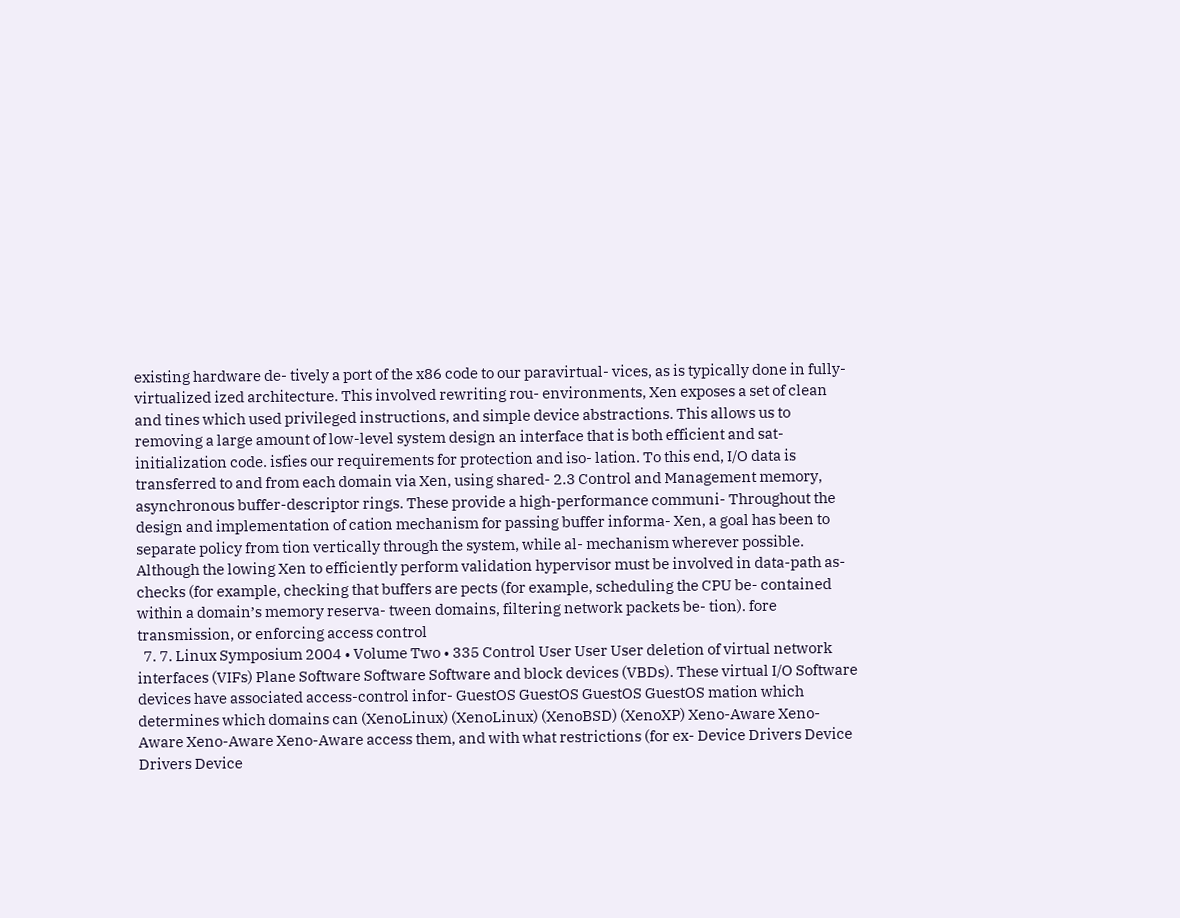existing hardware de- tively a port of the x86 code to our paravirtual- vices, as is typically done in fully-virtualized ized architecture. This involved rewriting rou- environments, Xen exposes a set of clean and tines which used privileged instructions, and simple device abstractions. This allows us to removing a large amount of low-level system design an interface that is both efficient and sat- initialization code. isfies our requirements for protection and iso- lation. To this end, I/O data is transferred to and from each domain via Xen, using shared- 2.3 Control and Management memory, asynchronous buffer-descriptor rings. These provide a high-performance communi- Throughout the design and implementation of cation mechanism for passing buffer informa- Xen, a goal has been to separate policy from tion vertically through the system, while al- mechanism wherever possible. Although the lowing Xen to efficiently perform validation hypervisor must be involved in data-path as- checks (for example, checking that buffers are pects (for example, scheduling the CPU be- contained within a domain’s memory reserva- tween domains, filtering network packets be- tion). fore transmission, or enforcing access control
  7. 7. Linux Symposium 2004 • Volume Two • 335 Control User User User deletion of virtual network interfaces (VIFs) Plane Software Software Software and block devices (VBDs). These virtual I/O Software devices have associated access-control infor- GuestOS GuestOS GuestOS GuestOS mation which determines which domains can (XenoLinux) (XenoLinux) (XenoBSD) (XenoXP) Xeno-Aware Xeno-Aware Xeno-Aware Xeno-Aware access them, and with what restrictions (for ex- Device Drivers Device Drivers Device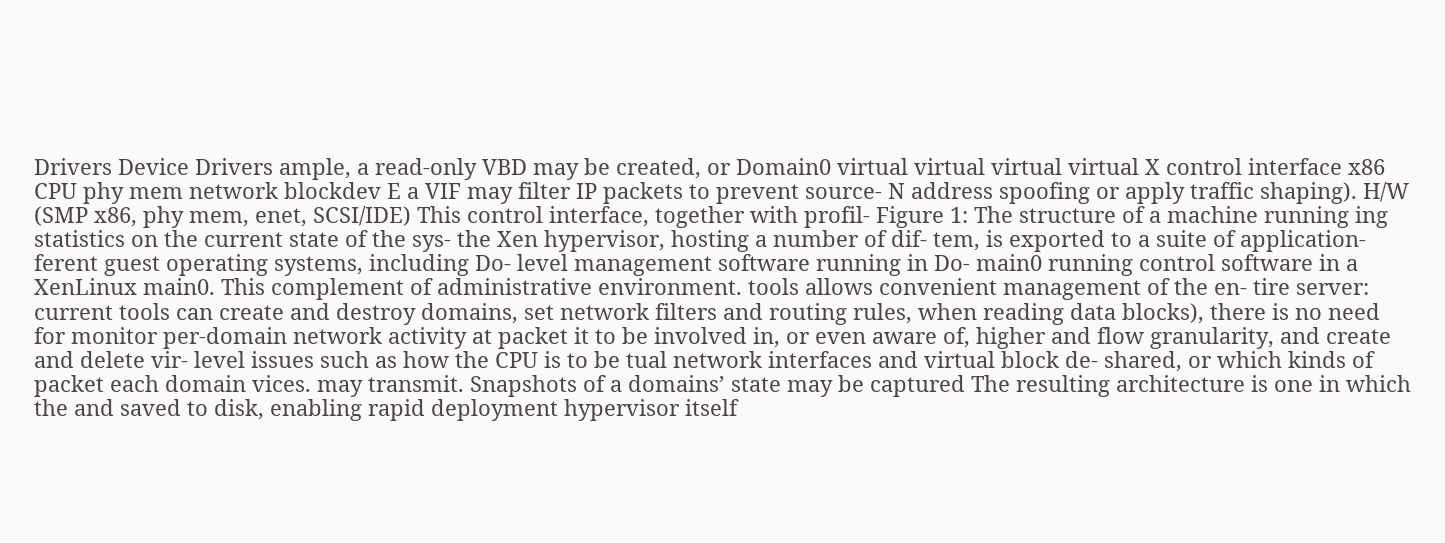Drivers Device Drivers ample, a read-only VBD may be created, or Domain0 virtual virtual virtual virtual X control interface x86 CPU phy mem network blockdev E a VIF may filter IP packets to prevent source- N address spoofing or apply traffic shaping). H/W (SMP x86, phy mem, enet, SCSI/IDE) This control interface, together with profil- Figure 1: The structure of a machine running ing statistics on the current state of the sys- the Xen hypervisor, hosting a number of dif- tem, is exported to a suite of application- ferent guest operating systems, including Do- level management software running in Do- main0 running control software in a XenLinux main0. This complement of administrative environment. tools allows convenient management of the en- tire server: current tools can create and destroy domains, set network filters and routing rules, when reading data blocks), there is no need for monitor per-domain network activity at packet it to be involved in, or even aware of, higher and flow granularity, and create and delete vir- level issues such as how the CPU is to be tual network interfaces and virtual block de- shared, or which kinds of packet each domain vices. may transmit. Snapshots of a domains’ state may be captured The resulting architecture is one in which the and saved to disk, enabling rapid deployment hypervisor itself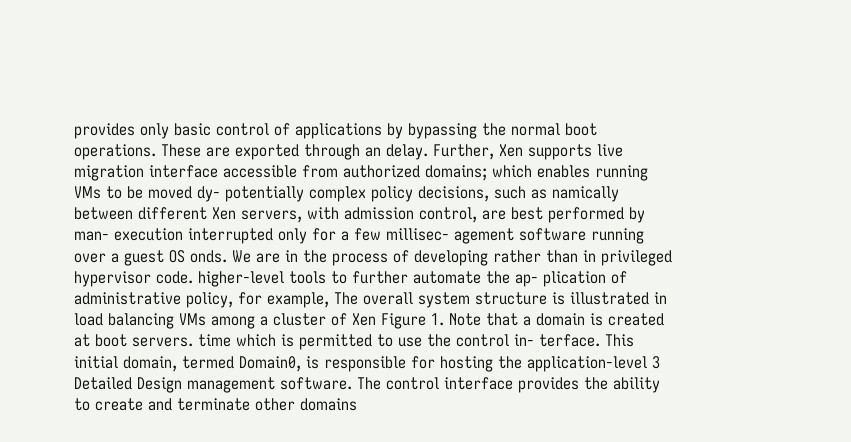provides only basic control of applications by bypassing the normal boot operations. These are exported through an delay. Further, Xen supports live migration interface accessible from authorized domains; which enables running VMs to be moved dy- potentially complex policy decisions, such as namically between different Xen servers, with admission control, are best performed by man- execution interrupted only for a few millisec- agement software running over a guest OS onds. We are in the process of developing rather than in privileged hypervisor code. higher-level tools to further automate the ap- plication of administrative policy, for example, The overall system structure is illustrated in load balancing VMs among a cluster of Xen Figure 1. Note that a domain is created at boot servers. time which is permitted to use the control in- terface. This initial domain, termed Domain0, is responsible for hosting the application-level 3 Detailed Design management software. The control interface provides the ability to create and terminate other domains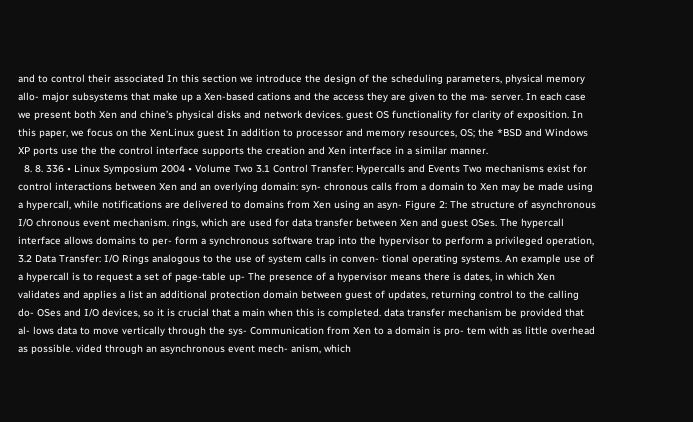and to control their associated In this section we introduce the design of the scheduling parameters, physical memory allo- major subsystems that make up a Xen-based cations and the access they are given to the ma- server. In each case we present both Xen and chine’s physical disks and network devices. guest OS functionality for clarity of exposition. In this paper, we focus on the XenLinux guest In addition to processor and memory resources, OS; the *BSD and Windows XP ports use the the control interface supports the creation and Xen interface in a similar manner.
  8. 8. 336 • Linux Symposium 2004 • Volume Two 3.1 Control Transfer: Hypercalls and Events Two mechanisms exist for control interactions between Xen and an overlying domain: syn- chronous calls from a domain to Xen may be made using a hypercall, while notifications are delivered to domains from Xen using an asyn- Figure 2: The structure of asynchronous I/O chronous event mechanism. rings, which are used for data transfer between Xen and guest OSes. The hypercall interface allows domains to per- form a synchronous software trap into the hypervisor to perform a privileged operation, 3.2 Data Transfer: I/O Rings analogous to the use of system calls in conven- tional operating systems. An example use of a hypercall is to request a set of page-table up- The presence of a hypervisor means there is dates, in which Xen validates and applies a list an additional protection domain between guest of updates, returning control to the calling do- OSes and I/O devices, so it is crucial that a main when this is completed. data transfer mechanism be provided that al- lows data to move vertically through the sys- Communication from Xen to a domain is pro- tem with as little overhead as possible. vided through an asynchronous event mech- anism, which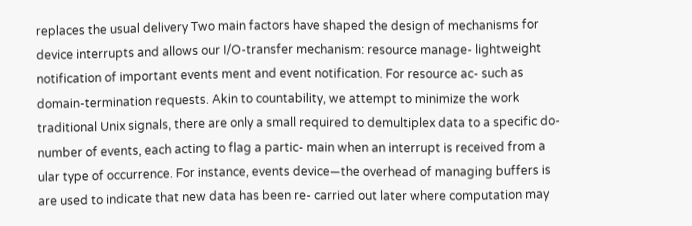replaces the usual delivery Two main factors have shaped the design of mechanisms for device interrupts and allows our I/O-transfer mechanism: resource manage- lightweight notification of important events ment and event notification. For resource ac- such as domain-termination requests. Akin to countability, we attempt to minimize the work traditional Unix signals, there are only a small required to demultiplex data to a specific do- number of events, each acting to flag a partic- main when an interrupt is received from a ular type of occurrence. For instance, events device—the overhead of managing buffers is are used to indicate that new data has been re- carried out later where computation may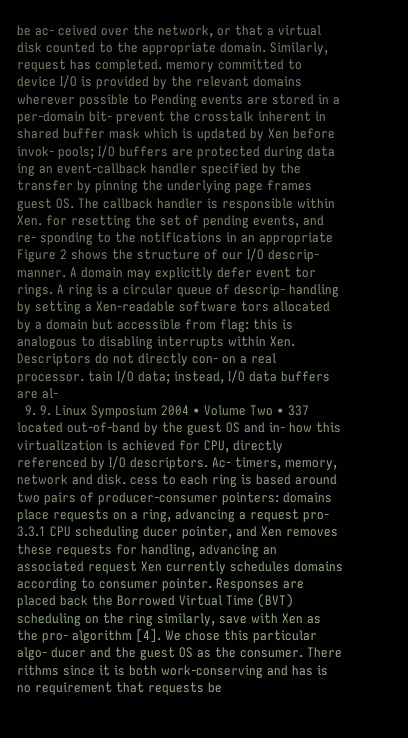be ac- ceived over the network, or that a virtual disk counted to the appropriate domain. Similarly, request has completed. memory committed to device I/O is provided by the relevant domains wherever possible to Pending events are stored in a per-domain bit- prevent the crosstalk inherent in shared buffer mask which is updated by Xen before invok- pools; I/O buffers are protected during data ing an event-callback handler specified by the transfer by pinning the underlying page frames guest OS. The callback handler is responsible within Xen. for resetting the set of pending events, and re- sponding to the notifications in an appropriate Figure 2 shows the structure of our I/O descrip- manner. A domain may explicitly defer event tor rings. A ring is a circular queue of descrip- handling by setting a Xen-readable software tors allocated by a domain but accessible from flag: this is analogous to disabling interrupts within Xen. Descriptors do not directly con- on a real processor. tain I/O data; instead, I/O data buffers are al-
  9. 9. Linux Symposium 2004 • Volume Two • 337 located out-of-band by the guest OS and in- how this virtualization is achieved for CPU, directly referenced by I/O descriptors. Ac- timers, memory, network and disk. cess to each ring is based around two pairs of producer-consumer pointers: domains place requests on a ring, advancing a request pro- 3.3.1 CPU scheduling ducer pointer, and Xen removes these requests for handling, advancing an associated request Xen currently schedules domains according to consumer pointer. Responses are placed back the Borrowed Virtual Time (BVT) scheduling on the ring similarly, save with Xen as the pro- algorithm [4]. We chose this particular algo- ducer and the guest OS as the consumer. There rithms since it is both work-conserving and has is no requirement that requests be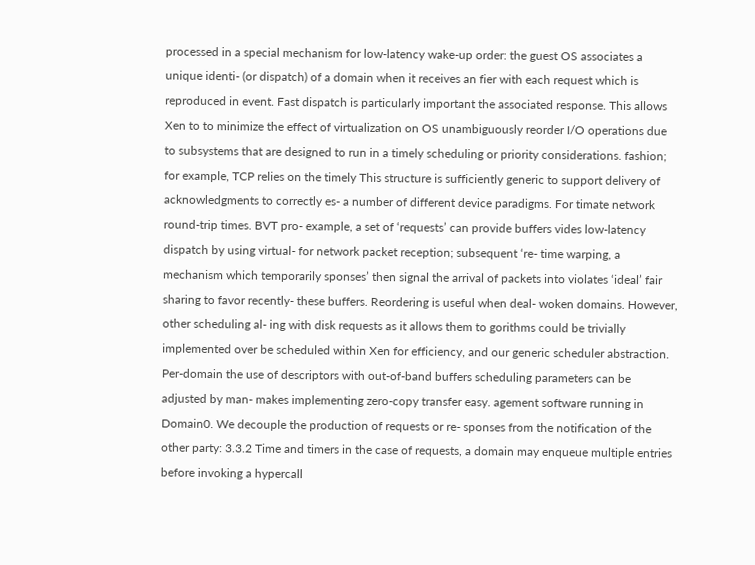processed in a special mechanism for low-latency wake-up order: the guest OS associates a unique identi- (or dispatch) of a domain when it receives an fier with each request which is reproduced in event. Fast dispatch is particularly important the associated response. This allows Xen to to minimize the effect of virtualization on OS unambiguously reorder I/O operations due to subsystems that are designed to run in a timely scheduling or priority considerations. fashion; for example, TCP relies on the timely This structure is sufficiently generic to support delivery of acknowledgments to correctly es- a number of different device paradigms. For timate network round-trip times. BVT pro- example, a set of ‘requests’ can provide buffers vides low-latency dispatch by using virtual- for network packet reception; subsequent ‘re- time warping, a mechanism which temporarily sponses’ then signal the arrival of packets into violates ‘ideal’ fair sharing to favor recently- these buffers. Reordering is useful when deal- woken domains. However, other scheduling al- ing with disk requests as it allows them to gorithms could be trivially implemented over be scheduled within Xen for efficiency, and our generic scheduler abstraction. Per-domain the use of descriptors with out-of-band buffers scheduling parameters can be adjusted by man- makes implementing zero-copy transfer easy. agement software running in Domain0. We decouple the production of requests or re- sponses from the notification of the other party: 3.3.2 Time and timers in the case of requests, a domain may enqueue multiple entries before invoking a hypercall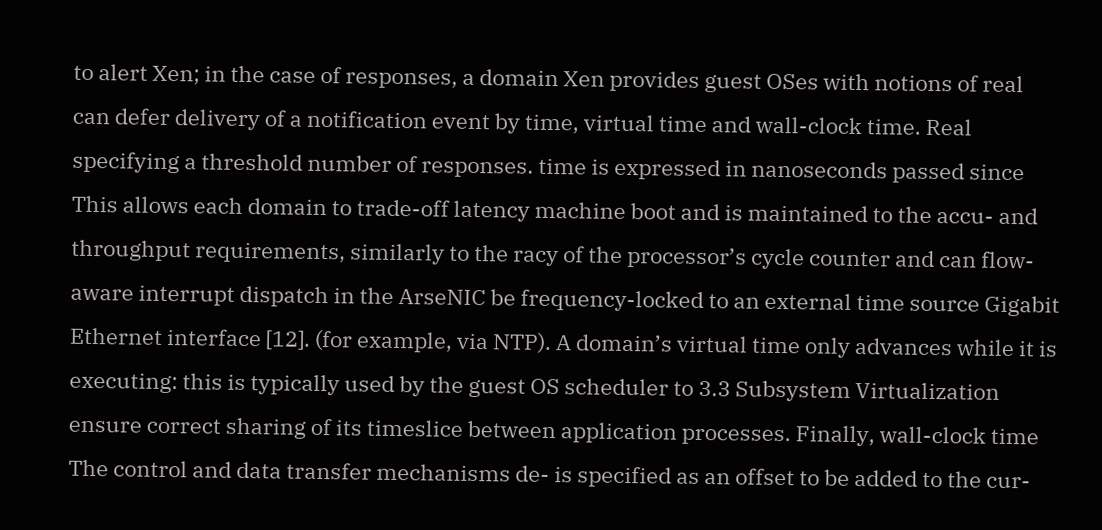to alert Xen; in the case of responses, a domain Xen provides guest OSes with notions of real can defer delivery of a notification event by time, virtual time and wall-clock time. Real specifying a threshold number of responses. time is expressed in nanoseconds passed since This allows each domain to trade-off latency machine boot and is maintained to the accu- and throughput requirements, similarly to the racy of the processor’s cycle counter and can flow-aware interrupt dispatch in the ArseNIC be frequency-locked to an external time source Gigabit Ethernet interface [12]. (for example, via NTP). A domain’s virtual time only advances while it is executing: this is typically used by the guest OS scheduler to 3.3 Subsystem Virtualization ensure correct sharing of its timeslice between application processes. Finally, wall-clock time The control and data transfer mechanisms de- is specified as an offset to be added to the cur-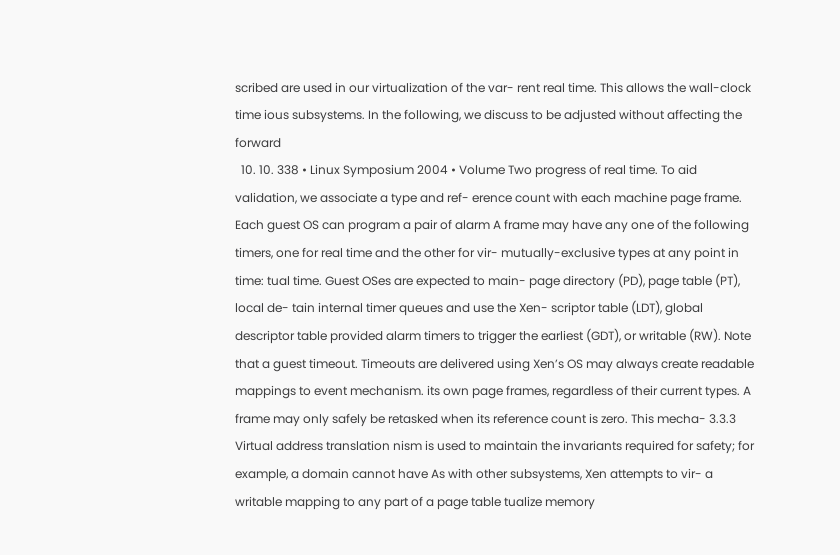scribed are used in our virtualization of the var- rent real time. This allows the wall-clock time ious subsystems. In the following, we discuss to be adjusted without affecting the forward
  10. 10. 338 • Linux Symposium 2004 • Volume Two progress of real time. To aid validation, we associate a type and ref- erence count with each machine page frame. Each guest OS can program a pair of alarm A frame may have any one of the following timers, one for real time and the other for vir- mutually-exclusive types at any point in time: tual time. Guest OSes are expected to main- page directory (PD), page table (PT), local de- tain internal timer queues and use the Xen- scriptor table (LDT), global descriptor table provided alarm timers to trigger the earliest (GDT), or writable (RW). Note that a guest timeout. Timeouts are delivered using Xen’s OS may always create readable mappings to event mechanism. its own page frames, regardless of their current types. A frame may only safely be retasked when its reference count is zero. This mecha- 3.3.3 Virtual address translation nism is used to maintain the invariants required for safety; for example, a domain cannot have As with other subsystems, Xen attempts to vir- a writable mapping to any part of a page table tualize memory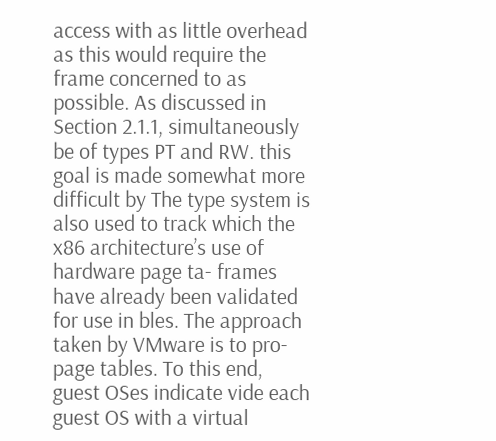access with as little overhead as this would require the frame concerned to as possible. As discussed in Section 2.1.1, simultaneously be of types PT and RW. this goal is made somewhat more difficult by The type system is also used to track which the x86 architecture’s use of hardware page ta- frames have already been validated for use in bles. The approach taken by VMware is to pro- page tables. To this end, guest OSes indicate vide each guest OS with a virtual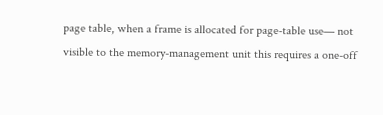page table, when a frame is allocated for page-table use— not visible to the memory-management unit this requires a one-off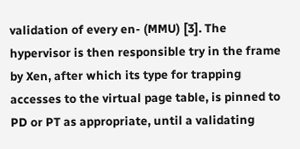validation of every en- (MMU) [3]. The hypervisor is then responsible try in the frame by Xen, after which its type for trapping accesses to the virtual page table, is pinned to PD or PT as appropriate, until a validating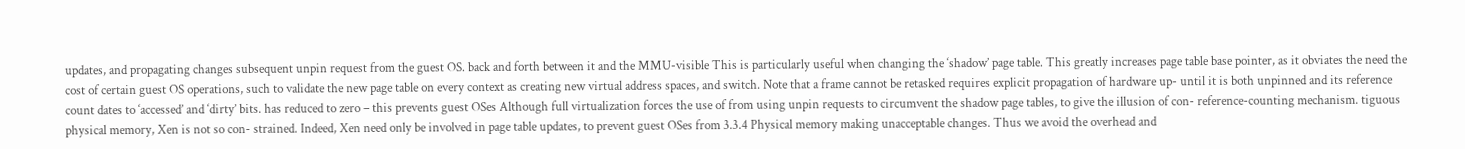updates, and propagating changes subsequent unpin request from the guest OS. back and forth between it and the MMU-visible This is particularly useful when changing the ‘shadow’ page table. This greatly increases page table base pointer, as it obviates the need the cost of certain guest OS operations, such to validate the new page table on every context as creating new virtual address spaces, and switch. Note that a frame cannot be retasked requires explicit propagation of hardware up- until it is both unpinned and its reference count dates to ‘accessed’ and ‘dirty’ bits. has reduced to zero – this prevents guest OSes Although full virtualization forces the use of from using unpin requests to circumvent the shadow page tables, to give the illusion of con- reference-counting mechanism. tiguous physical memory, Xen is not so con- strained. Indeed, Xen need only be involved in page table updates, to prevent guest OSes from 3.3.4 Physical memory making unacceptable changes. Thus we avoid the overhead and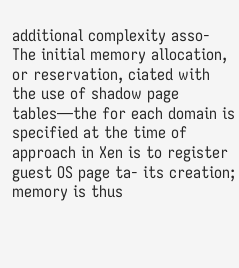additional complexity asso- The initial memory allocation, or reservation, ciated with the use of shadow page tables—the for each domain is specified at the time of approach in Xen is to register guest OS page ta- its creation; memory is thus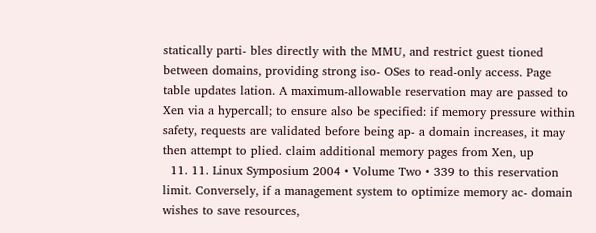statically parti- bles directly with the MMU, and restrict guest tioned between domains, providing strong iso- OSes to read-only access. Page table updates lation. A maximum-allowable reservation may are passed to Xen via a hypercall; to ensure also be specified: if memory pressure within safety, requests are validated before being ap- a domain increases, it may then attempt to plied. claim additional memory pages from Xen, up
  11. 11. Linux Symposium 2004 • Volume Two • 339 to this reservation limit. Conversely, if a management system to optimize memory ac- domain wishes to save resources,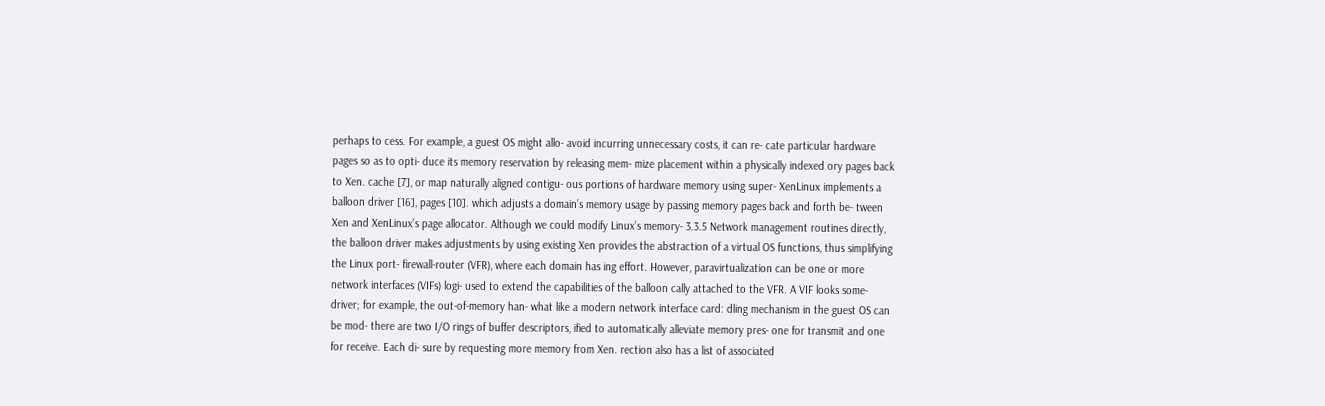perhaps to cess. For example, a guest OS might allo- avoid incurring unnecessary costs, it can re- cate particular hardware pages so as to opti- duce its memory reservation by releasing mem- mize placement within a physically indexed ory pages back to Xen. cache [7], or map naturally aligned contigu- ous portions of hardware memory using super- XenLinux implements a balloon driver [16], pages [10]. which adjusts a domain’s memory usage by passing memory pages back and forth be- tween Xen and XenLinux’s page allocator. Although we could modify Linux’s memory- 3.3.5 Network management routines directly, the balloon driver makes adjustments by using existing Xen provides the abstraction of a virtual OS functions, thus simplifying the Linux port- firewall-router (VFR), where each domain has ing effort. However, paravirtualization can be one or more network interfaces (VIFs) logi- used to extend the capabilities of the balloon cally attached to the VFR. A VIF looks some- driver; for example, the out-of-memory han- what like a modern network interface card: dling mechanism in the guest OS can be mod- there are two I/O rings of buffer descriptors, ified to automatically alleviate memory pres- one for transmit and one for receive. Each di- sure by requesting more memory from Xen. rection also has a list of associated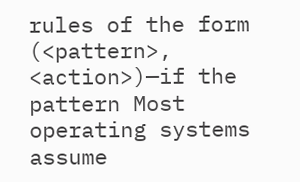rules of the form (<pattern>, <action>)—if the pattern Most operating systems assume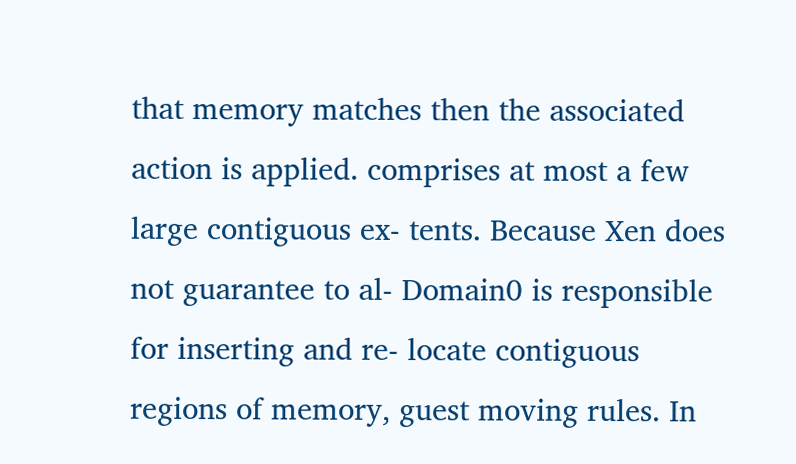that memory matches then the associated action is applied. comprises at most a few large contiguous ex- tents. Because Xen does not guarantee to al- Domain0 is responsible for inserting and re- locate contiguous regions of memory, guest moving rules. In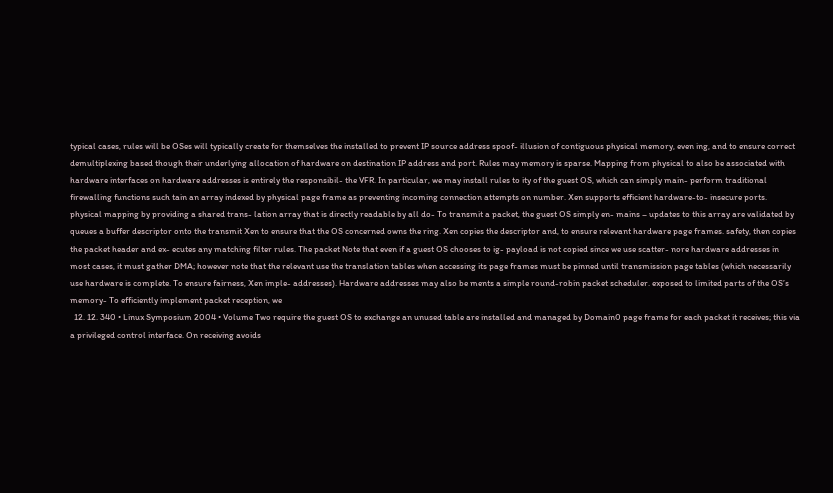typical cases, rules will be OSes will typically create for themselves the installed to prevent IP source address spoof- illusion of contiguous physical memory, even ing, and to ensure correct demultiplexing based though their underlying allocation of hardware on destination IP address and port. Rules may memory is sparse. Mapping from physical to also be associated with hardware interfaces on hardware addresses is entirely the responsibil- the VFR. In particular, we may install rules to ity of the guest OS, which can simply main- perform traditional firewalling functions such tain an array indexed by physical page frame as preventing incoming connection attempts on number. Xen supports efficient hardware-to- insecure ports. physical mapping by providing a shared trans- lation array that is directly readable by all do- To transmit a packet, the guest OS simply en- mains – updates to this array are validated by queues a buffer descriptor onto the transmit Xen to ensure that the OS concerned owns the ring. Xen copies the descriptor and, to ensure relevant hardware page frames. safety, then copies the packet header and ex- ecutes any matching filter rules. The packet Note that even if a guest OS chooses to ig- payload is not copied since we use scatter- nore hardware addresses in most cases, it must gather DMA; however note that the relevant use the translation tables when accessing its page frames must be pinned until transmission page tables (which necessarily use hardware is complete. To ensure fairness, Xen imple- addresses). Hardware addresses may also be ments a simple round-robin packet scheduler. exposed to limited parts of the OS’s memory- To efficiently implement packet reception, we
  12. 12. 340 • Linux Symposium 2004 • Volume Two require the guest OS to exchange an unused table are installed and managed by Domain0 page frame for each packet it receives; this via a privileged control interface. On receiving avoids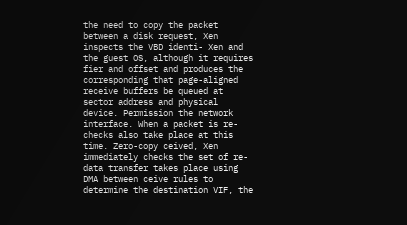the need to copy the packet between a disk request, Xen inspects the VBD identi- Xen and the guest OS, although it requires fier and offset and produces the corresponding that page-aligned receive buffers be queued at sector address and physical device. Permission the network interface. When a packet is re- checks also take place at this time. Zero-copy ceived, Xen immediately checks the set of re- data transfer takes place using DMA between ceive rules to determine the destination VIF, the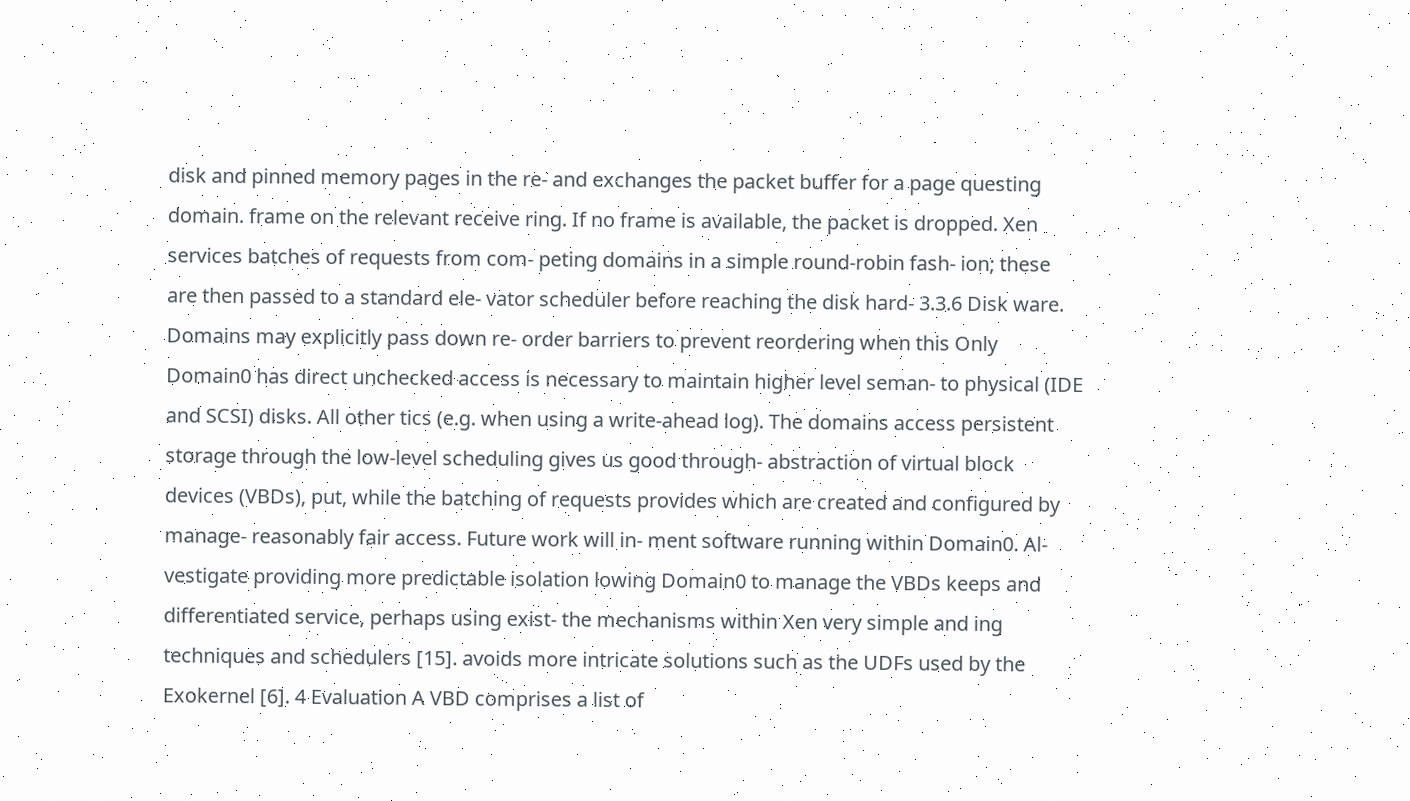disk and pinned memory pages in the re- and exchanges the packet buffer for a page questing domain. frame on the relevant receive ring. If no frame is available, the packet is dropped. Xen services batches of requests from com- peting domains in a simple round-robin fash- ion; these are then passed to a standard ele- vator scheduler before reaching the disk hard- 3.3.6 Disk ware. Domains may explicitly pass down re- order barriers to prevent reordering when this Only Domain0 has direct unchecked access is necessary to maintain higher level seman- to physical (IDE and SCSI) disks. All other tics (e.g. when using a write-ahead log). The domains access persistent storage through the low-level scheduling gives us good through- abstraction of virtual block devices (VBDs), put, while the batching of requests provides which are created and configured by manage- reasonably fair access. Future work will in- ment software running within Domain0. Al- vestigate providing more predictable isolation lowing Domain0 to manage the VBDs keeps and differentiated service, perhaps using exist- the mechanisms within Xen very simple and ing techniques and schedulers [15]. avoids more intricate solutions such as the UDFs used by the Exokernel [6]. 4 Evaluation A VBD comprises a list of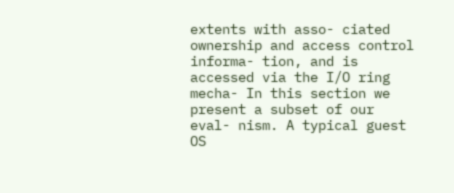extents with asso- ciated ownership and access control informa- tion, and is accessed via the I/O ring mecha- In this section we present a subset of our eval- nism. A typical guest OS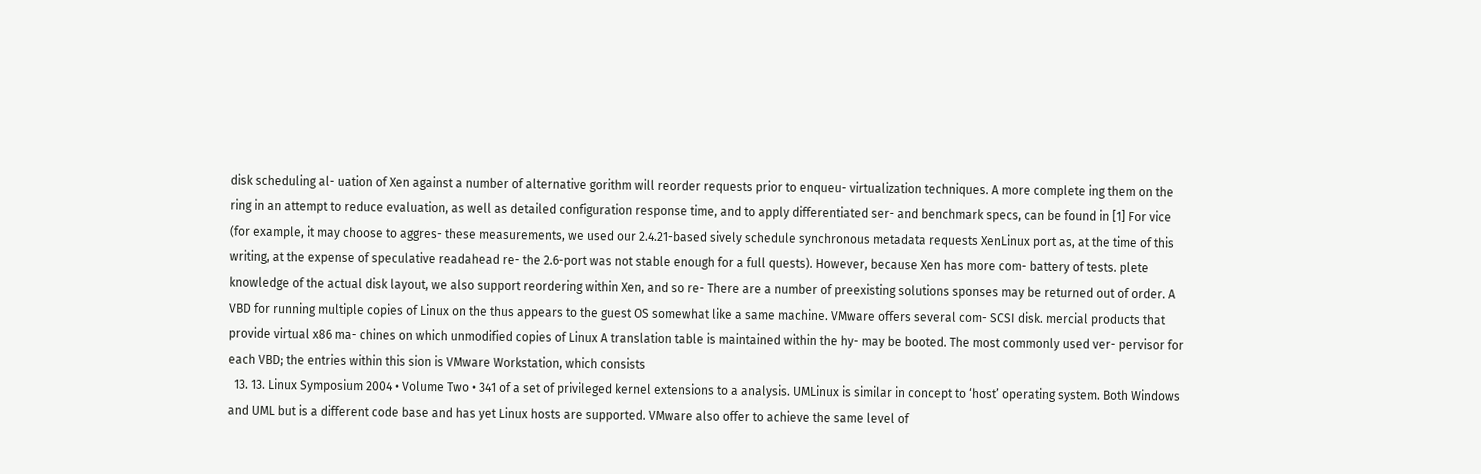disk scheduling al- uation of Xen against a number of alternative gorithm will reorder requests prior to enqueu- virtualization techniques. A more complete ing them on the ring in an attempt to reduce evaluation, as well as detailed configuration response time, and to apply differentiated ser- and benchmark specs, can be found in [1] For vice (for example, it may choose to aggres- these measurements, we used our 2.4.21-based sively schedule synchronous metadata requests XenLinux port as, at the time of this writing, at the expense of speculative readahead re- the 2.6-port was not stable enough for a full quests). However, because Xen has more com- battery of tests. plete knowledge of the actual disk layout, we also support reordering within Xen, and so re- There are a number of preexisting solutions sponses may be returned out of order. A VBD for running multiple copies of Linux on the thus appears to the guest OS somewhat like a same machine. VMware offers several com- SCSI disk. mercial products that provide virtual x86 ma- chines on which unmodified copies of Linux A translation table is maintained within the hy- may be booted. The most commonly used ver- pervisor for each VBD; the entries within this sion is VMware Workstation, which consists
  13. 13. Linux Symposium 2004 • Volume Two • 341 of a set of privileged kernel extensions to a analysis. UMLinux is similar in concept to ‘host’ operating system. Both Windows and UML but is a different code base and has yet Linux hosts are supported. VMware also offer to achieve the same level of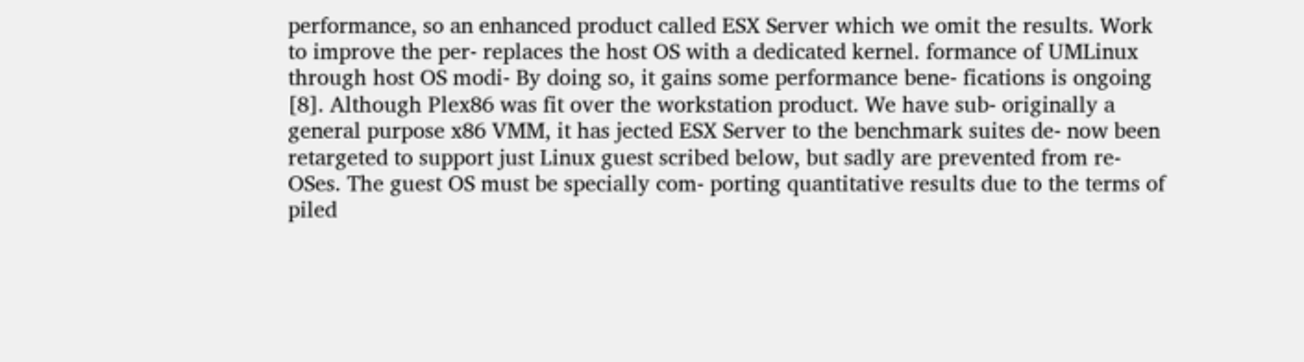performance, so an enhanced product called ESX Server which we omit the results. Work to improve the per- replaces the host OS with a dedicated kernel. formance of UMLinux through host OS modi- By doing so, it gains some performance bene- fications is ongoing [8]. Although Plex86 was fit over the workstation product. We have sub- originally a general purpose x86 VMM, it has jected ESX Server to the benchmark suites de- now been retargeted to support just Linux guest scribed below, but sadly are prevented from re- OSes. The guest OS must be specially com- porting quantitative results due to the terms of piled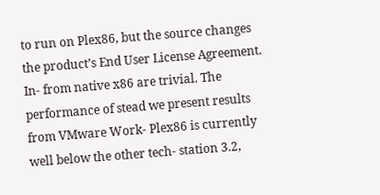to run on Plex86, but the source changes the product’s End User License Agreement. In- from native x86 are trivial. The performance of stead we present results from VMware Work- Plex86 is currently well below the other tech- station 3.2,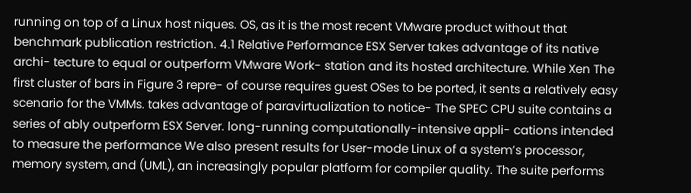running on top of a Linux host niques. OS, as it is the most recent VMware product without that benchmark publication restriction. 4.1 Relative Performance ESX Server takes advantage of its native archi- tecture to equal or outperform VMware Work- station and its hosted architecture. While Xen The first cluster of bars in Figure 3 repre- of course requires guest OSes to be ported, it sents a relatively easy scenario for the VMMs. takes advantage of paravirtualization to notice- The SPEC CPU suite contains a series of ably outperform ESX Server. long-running computationally-intensive appli- cations intended to measure the performance We also present results for User-mode Linux of a system’s processor, memory system, and (UML), an increasingly popular platform for compiler quality. The suite performs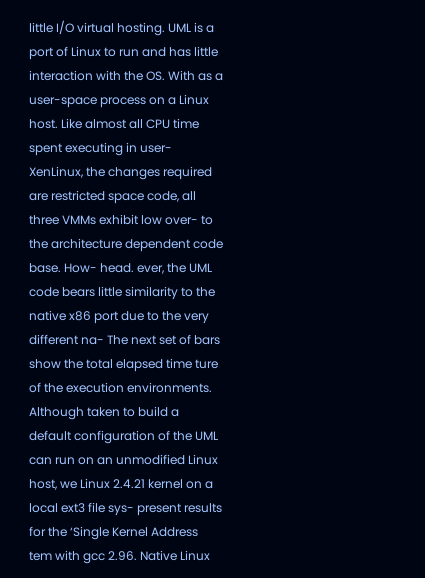little I/O virtual hosting. UML is a port of Linux to run and has little interaction with the OS. With as a user-space process on a Linux host. Like almost all CPU time spent executing in user- XenLinux, the changes required are restricted space code, all three VMMs exhibit low over- to the architecture dependent code base. How- head. ever, the UML code bears little similarity to the native x86 port due to the very different na- The next set of bars show the total elapsed time ture of the execution environments. Although taken to build a default configuration of the UML can run on an unmodified Linux host, we Linux 2.4.21 kernel on a local ext3 file sys- present results for the ‘Single Kernel Address tem with gcc 2.96. Native Linux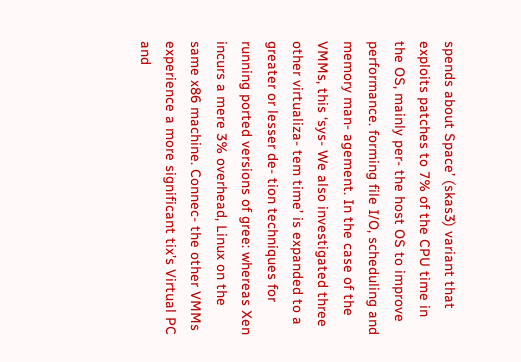spends about Space’ (skas3) variant that exploits patches to 7% of the CPU time in the OS, mainly per- the host OS to improve performance. forming file I/O, scheduling and memory man- agement. In the case of the VMMs, this ‘sys- We also investigated three other virtualiza- tem time’ is expanded to a greater or lesser de- tion techniques for running ported versions of gree: whereas Xen incurs a mere 3% overhead, Linux on the same x86 machine. Connec- the other VMMs experience a more significant tix’s Virtual PC and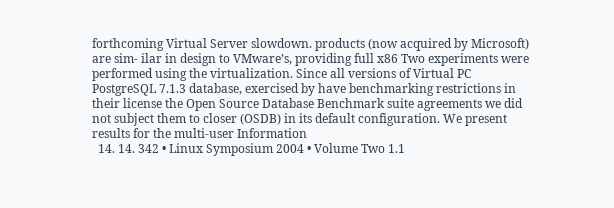forthcoming Virtual Server slowdown. products (now acquired by Microsoft) are sim- ilar in design to VMware’s, providing full x86 Two experiments were performed using the virtualization. Since all versions of Virtual PC PostgreSQL 7.1.3 database, exercised by have benchmarking restrictions in their license the Open Source Database Benchmark suite agreements we did not subject them to closer (OSDB) in its default configuration. We present results for the multi-user Information
  14. 14. 342 • Linux Symposium 2004 • Volume Two 1.1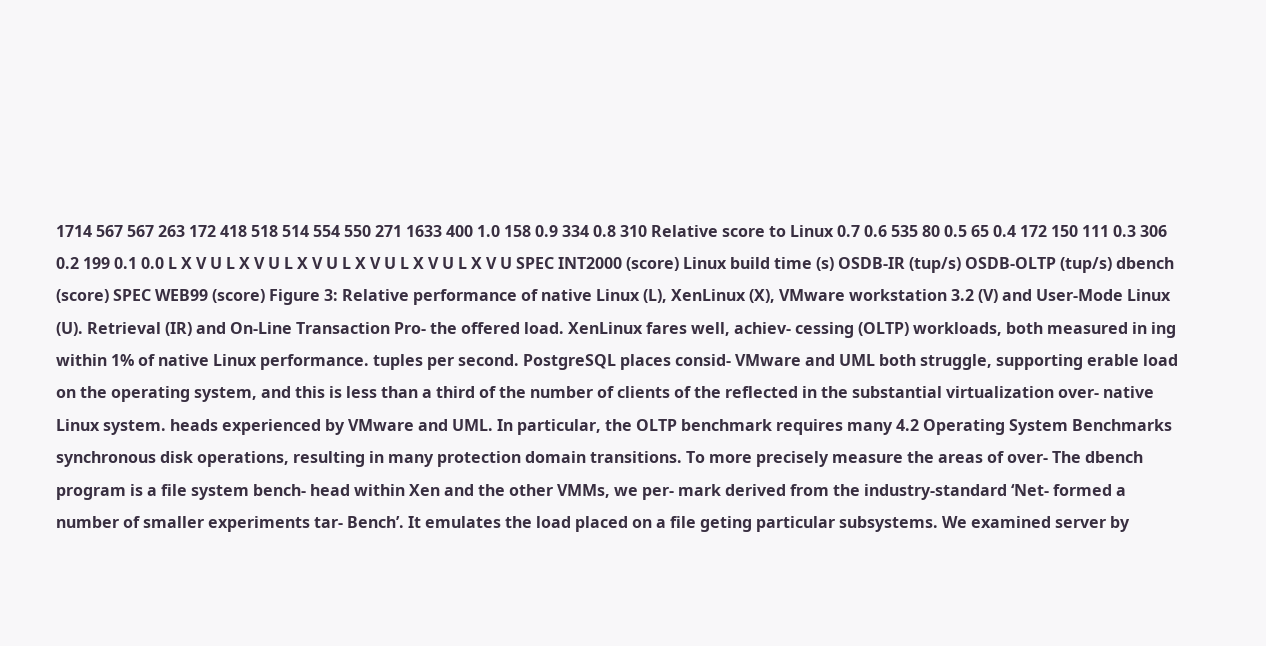1714 567 567 263 172 418 518 514 554 550 271 1633 400 1.0 158 0.9 334 0.8 310 Relative score to Linux 0.7 0.6 535 80 0.5 65 0.4 172 150 111 0.3 306 0.2 199 0.1 0.0 L X V U L X V U L X V U L X V U L X V U L X V U SPEC INT2000 (score) Linux build time (s) OSDB-IR (tup/s) OSDB-OLTP (tup/s) dbench (score) SPEC WEB99 (score) Figure 3: Relative performance of native Linux (L), XenLinux (X), VMware workstation 3.2 (V) and User-Mode Linux (U). Retrieval (IR) and On-Line Transaction Pro- the offered load. XenLinux fares well, achiev- cessing (OLTP) workloads, both measured in ing within 1% of native Linux performance. tuples per second. PostgreSQL places consid- VMware and UML both struggle, supporting erable load on the operating system, and this is less than a third of the number of clients of the reflected in the substantial virtualization over- native Linux system. heads experienced by VMware and UML. In particular, the OLTP benchmark requires many 4.2 Operating System Benchmarks synchronous disk operations, resulting in many protection domain transitions. To more precisely measure the areas of over- The dbench program is a file system bench- head within Xen and the other VMMs, we per- mark derived from the industry-standard ‘Net- formed a number of smaller experiments tar- Bench’. It emulates the load placed on a file geting particular subsystems. We examined server by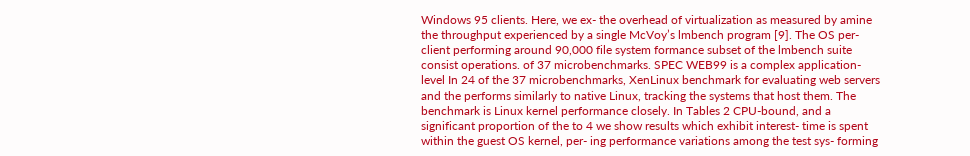Windows 95 clients. Here, we ex- the overhead of virtualization as measured by amine the throughput experienced by a single McVoy’s lmbench program [9]. The OS per- client performing around 90,000 file system formance subset of the lmbench suite consist operations. of 37 microbenchmarks. SPEC WEB99 is a complex application-level In 24 of the 37 microbenchmarks, XenLinux benchmark for evaluating web servers and the performs similarly to native Linux, tracking the systems that host them. The benchmark is Linux kernel performance closely. In Tables 2 CPU-bound, and a significant proportion of the to 4 we show results which exhibit interest- time is spent within the guest OS kernel, per- ing performance variations among the test sys- forming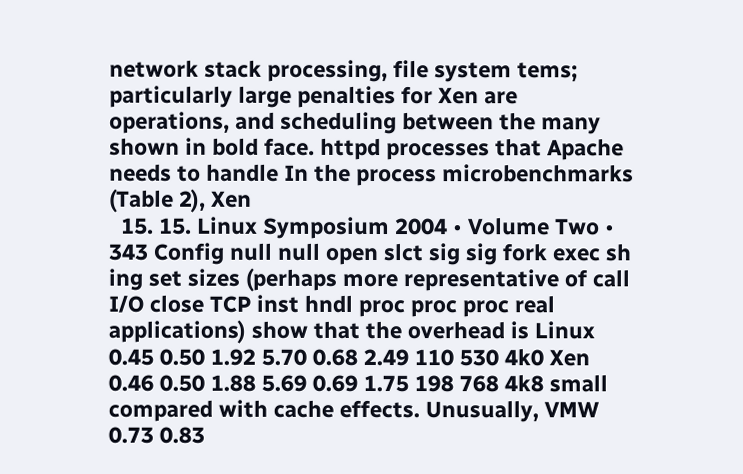network stack processing, file system tems; particularly large penalties for Xen are operations, and scheduling between the many shown in bold face. httpd processes that Apache needs to handle In the process microbenchmarks (Table 2), Xen
  15. 15. Linux Symposium 2004 • Volume Two • 343 Config null null open slct sig sig fork exec sh ing set sizes (perhaps more representative of call I/O close TCP inst hndl proc proc proc real applications) show that the overhead is Linux 0.45 0.50 1.92 5.70 0.68 2.49 110 530 4k0 Xen 0.46 0.50 1.88 5.69 0.69 1.75 198 768 4k8 small compared with cache effects. Unusually, VMW 0.73 0.83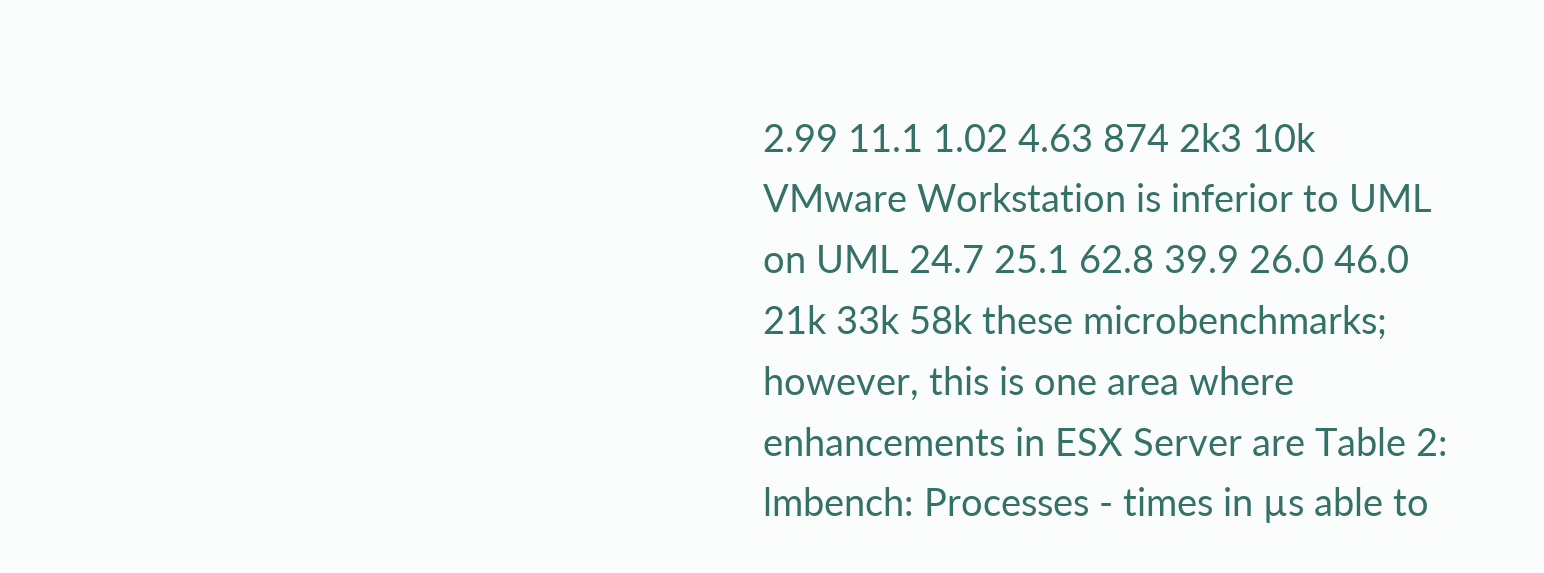2.99 11.1 1.02 4.63 874 2k3 10k VMware Workstation is inferior to UML on UML 24.7 25.1 62.8 39.9 26.0 46.0 21k 33k 58k these microbenchmarks; however, this is one area where enhancements in ESX Server are Table 2: lmbench: Processes - times in µs able to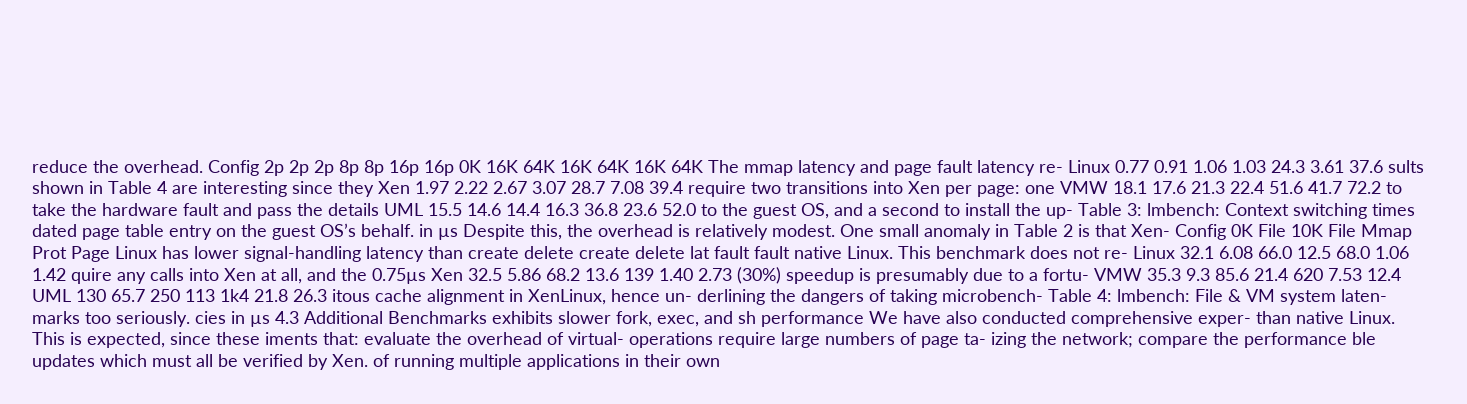reduce the overhead. Config 2p 2p 2p 8p 8p 16p 16p 0K 16K 64K 16K 64K 16K 64K The mmap latency and page fault latency re- Linux 0.77 0.91 1.06 1.03 24.3 3.61 37.6 sults shown in Table 4 are interesting since they Xen 1.97 2.22 2.67 3.07 28.7 7.08 39.4 require two transitions into Xen per page: one VMW 18.1 17.6 21.3 22.4 51.6 41.7 72.2 to take the hardware fault and pass the details UML 15.5 14.6 14.4 16.3 36.8 23.6 52.0 to the guest OS, and a second to install the up- Table 3: lmbench: Context switching times dated page table entry on the guest OS’s behalf. in µs Despite this, the overhead is relatively modest. One small anomaly in Table 2 is that Xen- Config 0K File 10K File Mmap Prot Page Linux has lower signal-handling latency than create delete create delete lat fault fault native Linux. This benchmark does not re- Linux 32.1 6.08 66.0 12.5 68.0 1.06 1.42 quire any calls into Xen at all, and the 0.75µs Xen 32.5 5.86 68.2 13.6 139 1.40 2.73 (30%) speedup is presumably due to a fortu- VMW 35.3 9.3 85.6 21.4 620 7.53 12.4 UML 130 65.7 250 113 1k4 21.8 26.3 itous cache alignment in XenLinux, hence un- derlining the dangers of taking microbench- Table 4: lmbench: File & VM system laten- marks too seriously. cies in µs 4.3 Additional Benchmarks exhibits slower fork, exec, and sh performance We have also conducted comprehensive exper- than native Linux. This is expected, since these iments that: evaluate the overhead of virtual- operations require large numbers of page ta- izing the network; compare the performance ble updates which must all be verified by Xen. of running multiple applications in their own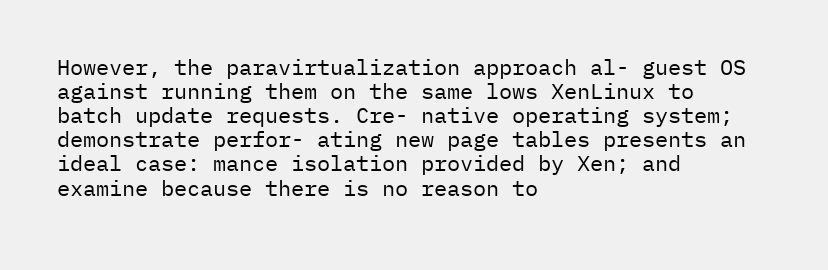However, the paravirtualization approach al- guest OS against running them on the same lows XenLinux to batch update requests. Cre- native operating system; demonstrate perfor- ating new page tables presents an ideal case: mance isolation provided by Xen; and examine because there is no reason to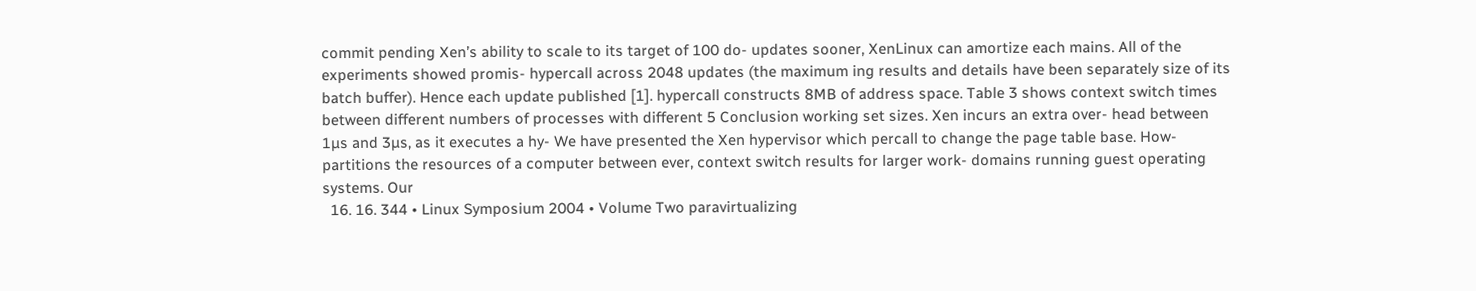commit pending Xen’s ability to scale to its target of 100 do- updates sooner, XenLinux can amortize each mains. All of the experiments showed promis- hypercall across 2048 updates (the maximum ing results and details have been separately size of its batch buffer). Hence each update published [1]. hypercall constructs 8MB of address space. Table 3 shows context switch times between different numbers of processes with different 5 Conclusion working set sizes. Xen incurs an extra over- head between 1µs and 3µs, as it executes a hy- We have presented the Xen hypervisor which percall to change the page table base. How- partitions the resources of a computer between ever, context switch results for larger work- domains running guest operating systems. Our
  16. 16. 344 • Linux Symposium 2004 • Volume Two paravirtualizing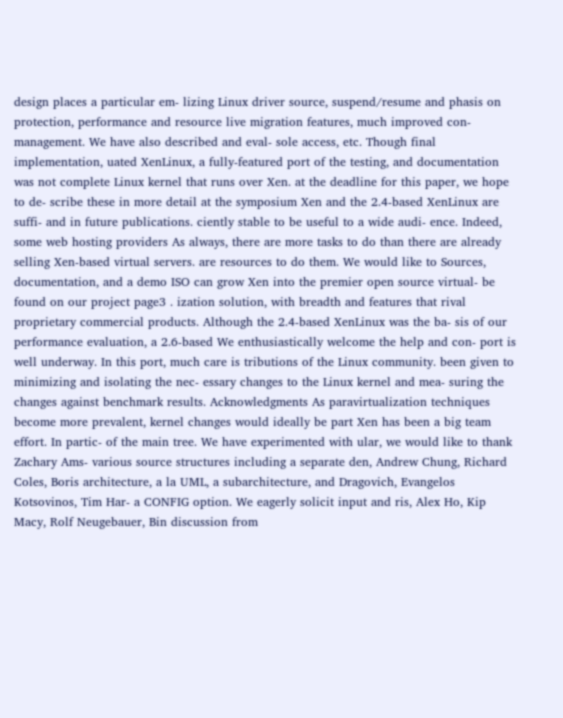design places a particular em- lizing Linux driver source, suspend/resume and phasis on protection, performance and resource live migration features, much improved con- management. We have also described and eval- sole access, etc. Though final implementation, uated XenLinux, a fully-featured port of the testing, and documentation was not complete Linux kernel that runs over Xen. at the deadline for this paper, we hope to de- scribe these in more detail at the symposium Xen and the 2.4-based XenLinux are suffi- and in future publications. ciently stable to be useful to a wide audi- ence. Indeed, some web hosting providers As always, there are more tasks to do than there are already selling Xen-based virtual servers. are resources to do them. We would like to Sources, documentation, and a demo ISO can grow Xen into the premier open source virtual- be found on our project page3 . ization solution, with breadth and features that rival proprietary commercial products. Although the 2.4-based XenLinux was the ba- sis of our performance evaluation, a 2.6-based We enthusiastically welcome the help and con- port is well underway. In this port, much care is tributions of the Linux community. been given to minimizing and isolating the nec- essary changes to the Linux kernel and mea- suring the changes against benchmark results. Acknowledgments As paravirtualization techniques become more prevalent, kernel changes would ideally be part Xen has been a big team effort. In partic- of the main tree. We have experimented with ular, we would like to thank Zachary Ams- various source structures including a separate den, Andrew Chung, Richard Coles, Boris architecture, a la UML, a subarchitecture, and Dragovich, Evangelos Kotsovinos, Tim Har- a CONFIG option. We eagerly solicit input and ris, Alex Ho, Kip Macy, Rolf Neugebauer, Bin discussion from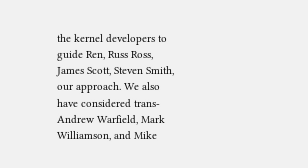the kernel developers to guide Ren, Russ Ross, James Scott, Steven Smith, our approach. We also have considered trans- Andrew Warfield, Mark Williamson, and Mike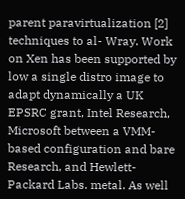parent paravirtualization [2] techniques to al- Wray. Work on Xen has been supported by low a single distro image to adapt dynamically a UK EPSRC grant, Intel Research, Microsoft between a VMM-based configuration and bare Research, and Hewlett-Packard Labs. metal. As well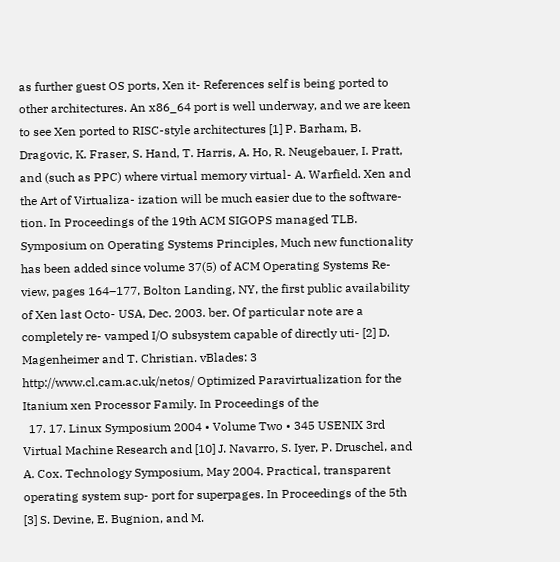as further guest OS ports, Xen it- References self is being ported to other architectures. An x86_64 port is well underway, and we are keen to see Xen ported to RISC-style architectures [1] P. Barham, B. Dragovic, K. Fraser, S. Hand, T. Harris, A. Ho, R. Neugebauer, I. Pratt, and (such as PPC) where virtual memory virtual- A. Warfield. Xen and the Art of Virtualiza- ization will be much easier due to the software- tion. In Proceedings of the 19th ACM SIGOPS managed TLB. Symposium on Operating Systems Principles, Much new functionality has been added since volume 37(5) of ACM Operating Systems Re- view, pages 164–177, Bolton Landing, NY, the first public availability of Xen last Octo- USA, Dec. 2003. ber. Of particular note are a completely re- vamped I/O subsystem capable of directly uti- [2] D. Magenheimer and T. Christian. vBlades: 3 http://www.cl.cam.ac.uk/netos/ Optimized Paravirtualization for the Itanium xen Processor Family. In Proceedings of the
  17. 17. Linux Symposium 2004 • Volume Two • 345 USENIX 3rd Virtual Machine Research and [10] J. Navarro, S. Iyer, P. Druschel, and A. Cox. Technology Symposium, May 2004. Practical, transparent operating system sup- port for superpages. In Proceedings of the 5th [3] S. Devine, E. Bugnion, and M.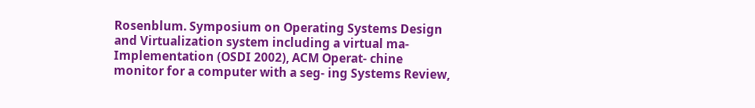Rosenblum. Symposium on Operating Systems Design and Virtualization system including a virtual ma- Implementation (OSDI 2002), ACM Operat- chine monitor for a computer with a seg- ing Systems Review,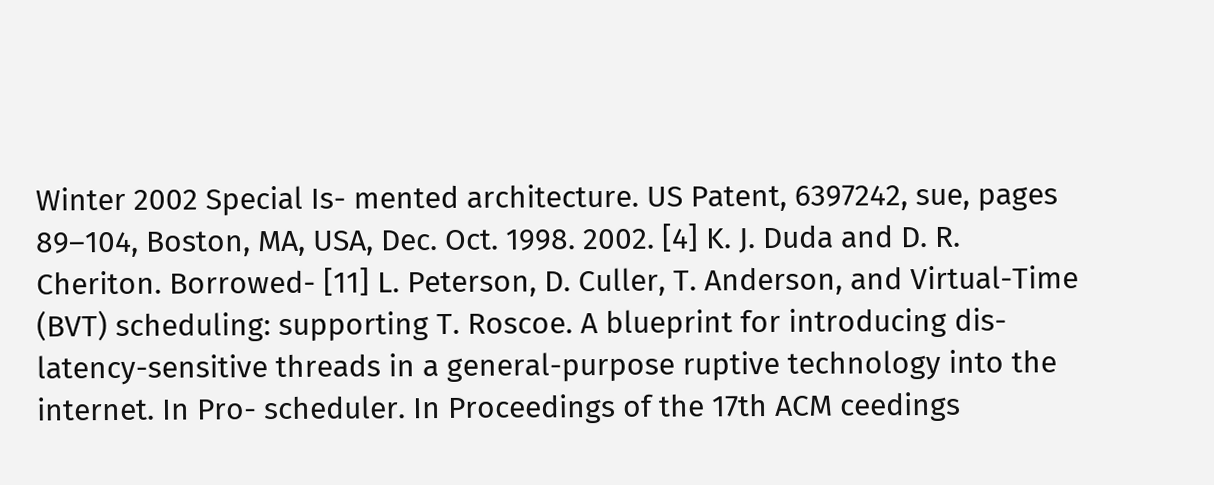Winter 2002 Special Is- mented architecture. US Patent, 6397242, sue, pages 89–104, Boston, MA, USA, Dec. Oct. 1998. 2002. [4] K. J. Duda and D. R. Cheriton. Borrowed- [11] L. Peterson, D. Culler, T. Anderson, and Virtual-Time (BVT) scheduling: supporting T. Roscoe. A blueprint for introducing dis- latency-sensitive threads in a general-purpose ruptive technology into the internet. In Pro- scheduler. In Proceedings of the 17th ACM ceedings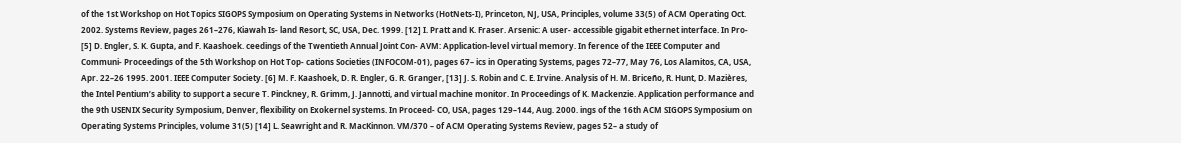of the 1st Workshop on Hot Topics SIGOPS Symposium on Operating Systems in Networks (HotNets-I), Princeton, NJ, USA, Principles, volume 33(5) of ACM Operating Oct. 2002. Systems Review, pages 261–276, Kiawah Is- land Resort, SC, USA, Dec. 1999. [12] I. Pratt and K. Fraser. Arsenic: A user- accessible gigabit ethernet interface. In Pro- [5] D. Engler, S. K. Gupta, and F. Kaashoek. ceedings of the Twentieth Annual Joint Con- AVM: Application-level virtual memory. In ference of the IEEE Computer and Communi- Proceedings of the 5th Workshop on Hot Top- cations Societies (INFOCOM-01), pages 67– ics in Operating Systems, pages 72–77, May 76, Los Alamitos, CA, USA, Apr. 22–26 1995. 2001. IEEE Computer Society. [6] M. F. Kaashoek, D. R. Engler, G. R. Granger, [13] J. S. Robin and C. E. Irvine. Analysis of H. M. Briceño, R. Hunt, D. Mazières, the Intel Pentium’s ability to support a secure T. Pinckney, R. Grimm, J. Jannotti, and virtual machine monitor. In Proceedings of K. Mackenzie. Application performance and the 9th USENIX Security Symposium, Denver, flexibility on Exokernel systems. In Proceed- CO, USA, pages 129–144, Aug. 2000. ings of the 16th ACM SIGOPS Symposium on Operating Systems Principles, volume 31(5) [14] L. Seawright and R. MacKinnon. VM/370 – of ACM Operating Systems Review, pages 52– a study of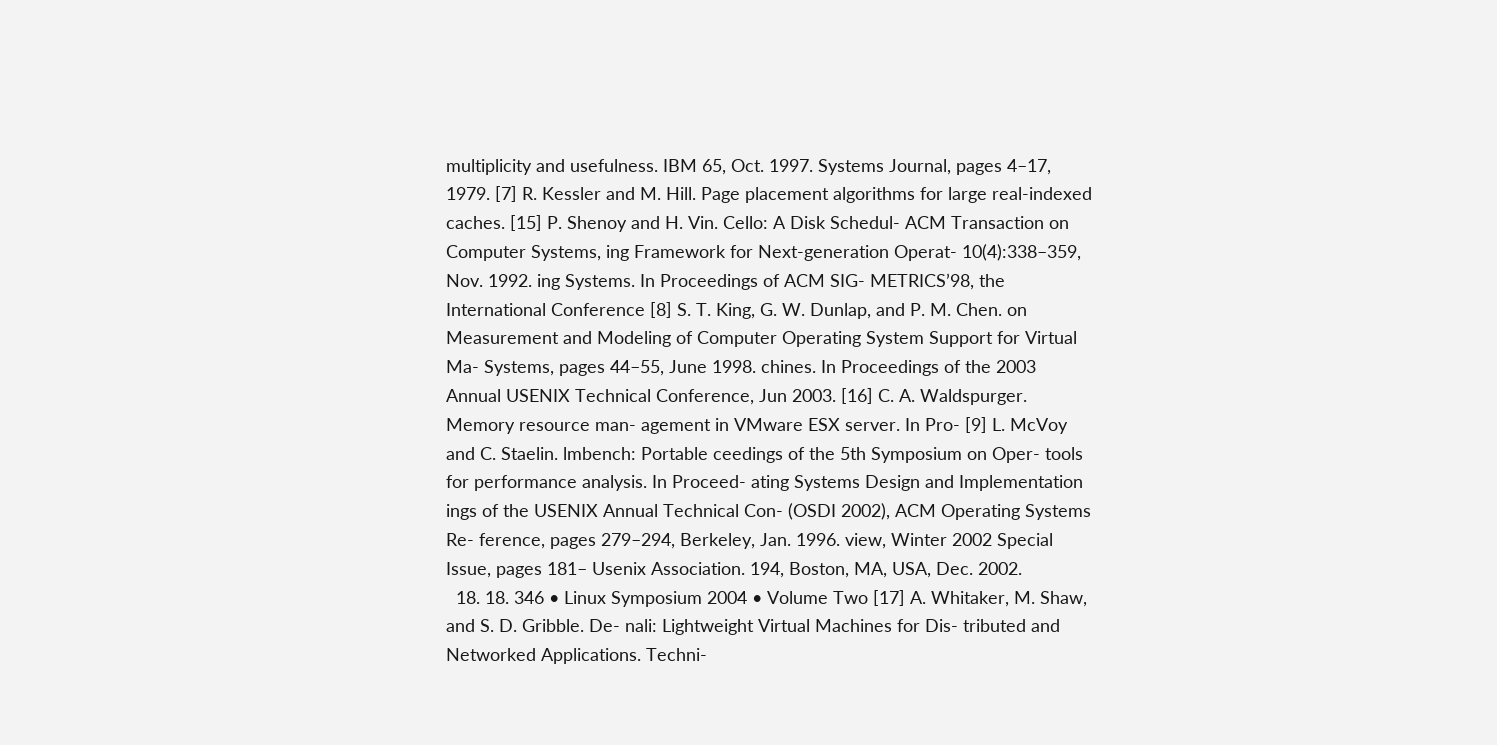multiplicity and usefulness. IBM 65, Oct. 1997. Systems Journal, pages 4–17, 1979. [7] R. Kessler and M. Hill. Page placement algorithms for large real-indexed caches. [15] P. Shenoy and H. Vin. Cello: A Disk Schedul- ACM Transaction on Computer Systems, ing Framework for Next-generation Operat- 10(4):338–359, Nov. 1992. ing Systems. In Proceedings of ACM SIG- METRICS’98, the International Conference [8] S. T. King, G. W. Dunlap, and P. M. Chen. on Measurement and Modeling of Computer Operating System Support for Virtual Ma- Systems, pages 44–55, June 1998. chines. In Proceedings of the 2003 Annual USENIX Technical Conference, Jun 2003. [16] C. A. Waldspurger. Memory resource man- agement in VMware ESX server. In Pro- [9] L. McVoy and C. Staelin. lmbench: Portable ceedings of the 5th Symposium on Oper- tools for performance analysis. In Proceed- ating Systems Design and Implementation ings of the USENIX Annual Technical Con- (OSDI 2002), ACM Operating Systems Re- ference, pages 279–294, Berkeley, Jan. 1996. view, Winter 2002 Special Issue, pages 181– Usenix Association. 194, Boston, MA, USA, Dec. 2002.
  18. 18. 346 • Linux Symposium 2004 • Volume Two [17] A. Whitaker, M. Shaw, and S. D. Gribble. De- nali: Lightweight Virtual Machines for Dis- tributed and Networked Applications. Techni-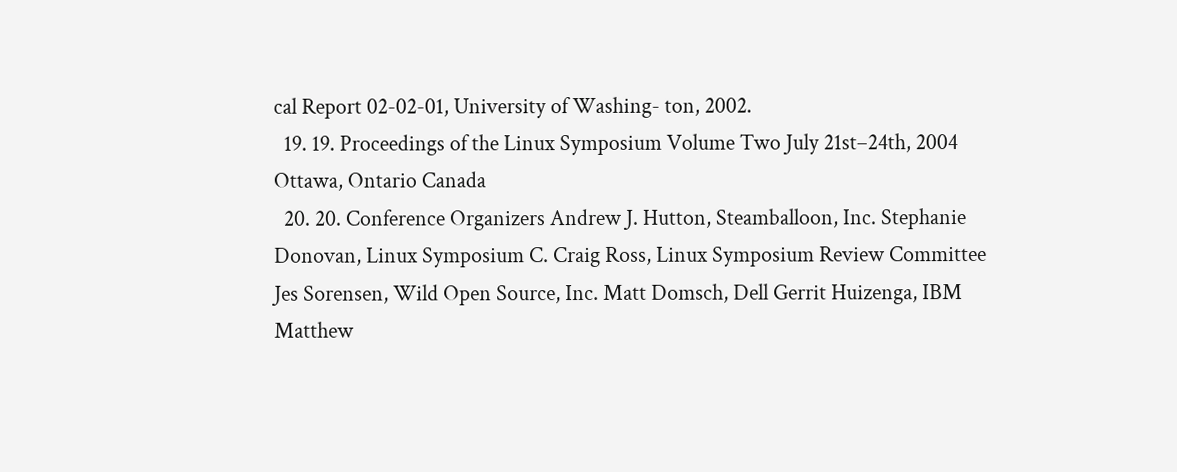cal Report 02-02-01, University of Washing- ton, 2002.
  19. 19. Proceedings of the Linux Symposium Volume Two July 21st–24th, 2004 Ottawa, Ontario Canada
  20. 20. Conference Organizers Andrew J. Hutton, Steamballoon, Inc. Stephanie Donovan, Linux Symposium C. Craig Ross, Linux Symposium Review Committee Jes Sorensen, Wild Open Source, Inc. Matt Domsch, Dell Gerrit Huizenga, IBM Matthew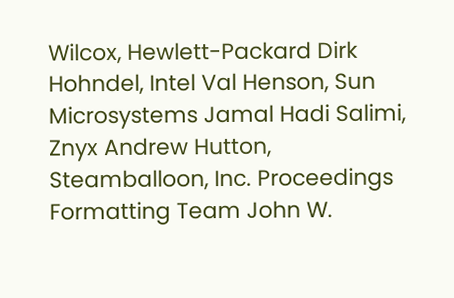Wilcox, Hewlett-Packard Dirk Hohndel, Intel Val Henson, Sun Microsystems Jamal Hadi Salimi, Znyx Andrew Hutton, Steamballoon, Inc. Proceedings Formatting Team John W.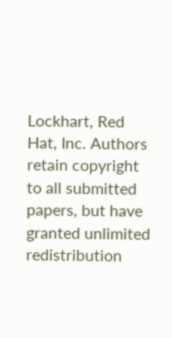Lockhart, Red Hat, Inc. Authors retain copyright to all submitted papers, but have granted unlimited redistribution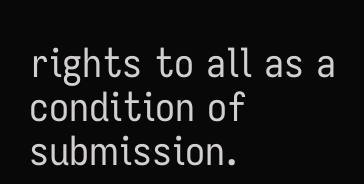rights to all as a condition of submission.